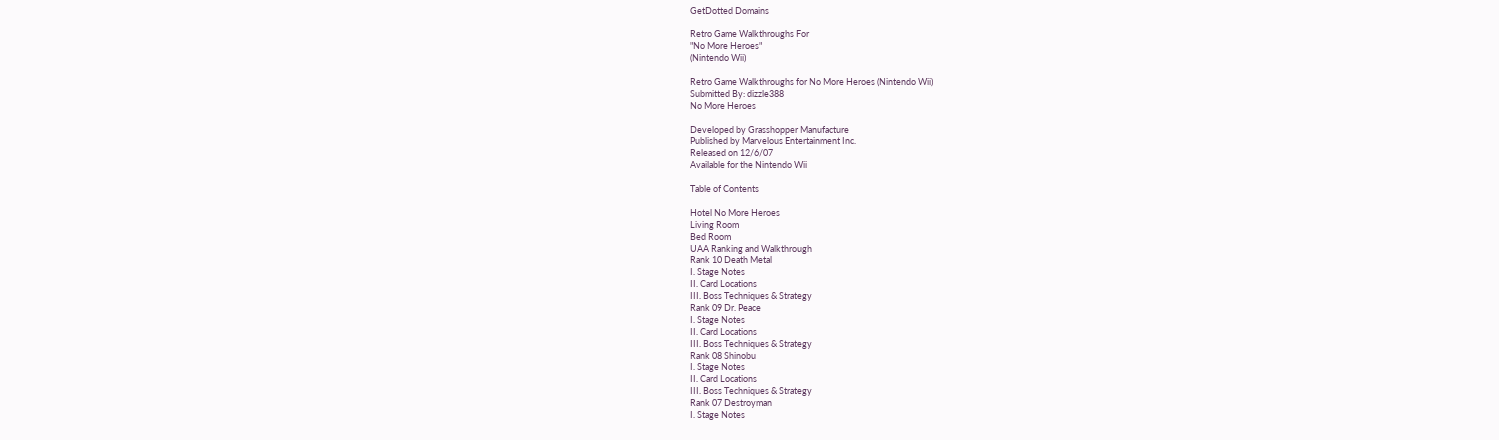GetDotted Domains

Retro Game Walkthroughs For
"No More Heroes"
(Nintendo Wii)

Retro Game Walkthroughs for No More Heroes (Nintendo Wii)
Submitted By: dizzle388
No More Heroes

Developed by Grasshopper Manufacture
Published by Marvelous Entertainment Inc.
Released on 12/6/07
Available for the Nintendo Wii

Table of Contents

Hotel No More Heroes
Living Room
Bed Room
UAA Ranking and Walkthrough
Rank 10 Death Metal
I. Stage Notes
II. Card Locations
III. Boss Techniques & Strategy
Rank 09 Dr. Peace
I. Stage Notes
II. Card Locations
III. Boss Techniques & Strategy
Rank 08 Shinobu
I. Stage Notes
II. Card Locations
III. Boss Techniques & Strategy
Rank 07 Destroyman
I. Stage Notes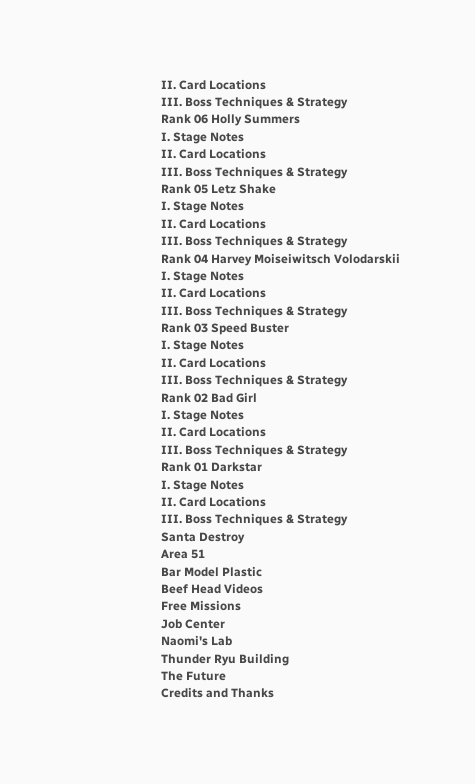II. Card Locations
III. Boss Techniques & Strategy
Rank 06 Holly Summers
I. Stage Notes
II. Card Locations
III. Boss Techniques & Strategy
Rank 05 Letz Shake
I. Stage Notes
II. Card Locations
III. Boss Techniques & Strategy
Rank 04 Harvey Moiseiwitsch Volodarskii
I. Stage Notes
II. Card Locations
III. Boss Techniques & Strategy
Rank 03 Speed Buster
I. Stage Notes
II. Card Locations
III. Boss Techniques & Strategy
Rank 02 Bad Girl
I. Stage Notes
II. Card Locations
III. Boss Techniques & Strategy
Rank 01 Darkstar
I. Stage Notes
II. Card Locations
III. Boss Techniques & Strategy
Santa Destroy
Area 51
Bar Model Plastic
Beef Head Videos
Free Missions
Job Center
Naomi's Lab
Thunder Ryu Building
The Future
Credits and Thanks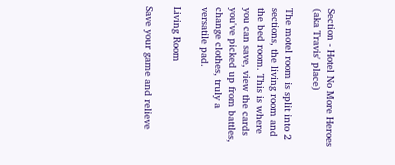Section - Hotel No More Heroes (aka Travis' place)

The motel room is split into 2 sections, the living room and the bed room. This is where you can save, view the cards you've picked up from battles, change clothes, truly a versatile pad.

Living Room

Save your game and relieve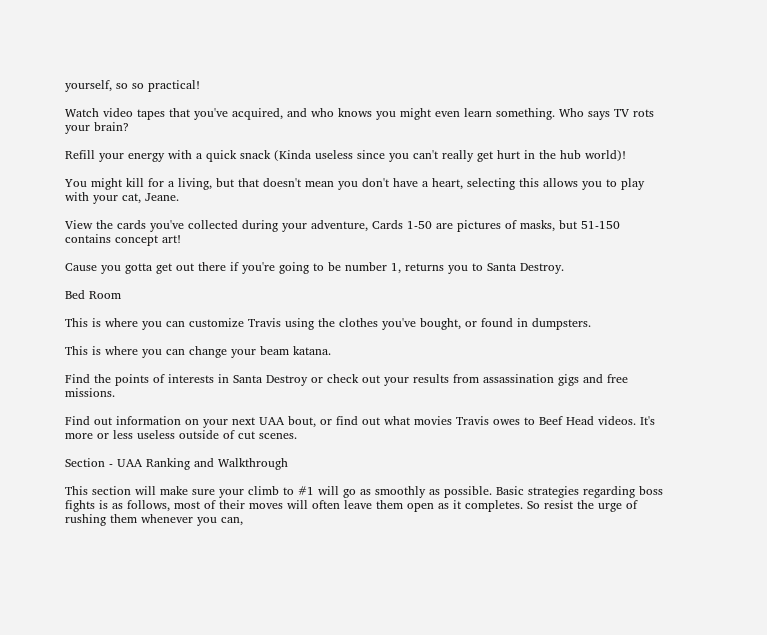yourself, so so practical!

Watch video tapes that you've acquired, and who knows you might even learn something. Who says TV rots your brain?

Refill your energy with a quick snack (Kinda useless since you can't really get hurt in the hub world)!

You might kill for a living, but that doesn't mean you don't have a heart, selecting this allows you to play with your cat, Jeane.

View the cards you've collected during your adventure, Cards 1-50 are pictures of masks, but 51-150 contains concept art!

Cause you gotta get out there if you're going to be number 1, returns you to Santa Destroy.

Bed Room

This is where you can customize Travis using the clothes you've bought, or found in dumpsters.

This is where you can change your beam katana.

Find the points of interests in Santa Destroy or check out your results from assassination gigs and free missions.

Find out information on your next UAA bout, or find out what movies Travis owes to Beef Head videos. It's more or less useless outside of cut scenes.

Section - UAA Ranking and Walkthrough

This section will make sure your climb to #1 will go as smoothly as possible. Basic strategies regarding boss fights is as follows, most of their moves will often leave them open as it completes. So resist the urge of rushing them whenever you can,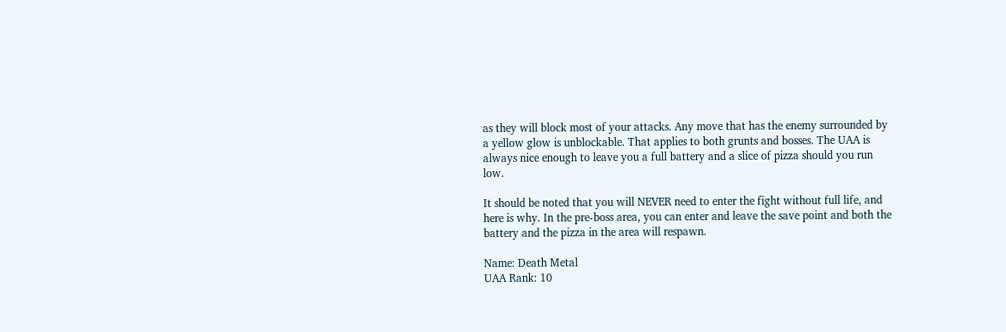as they will block most of your attacks. Any move that has the enemy surrounded by a yellow glow is unblockable. That applies to both grunts and bosses. The UAA is always nice enough to leave you a full battery and a slice of pizza should you run low.

It should be noted that you will NEVER need to enter the fight without full life, and here is why. In the pre-boss area, you can enter and leave the save point and both the battery and the pizza in the area will respawn.

Name: Death Metal
UAA Rank: 10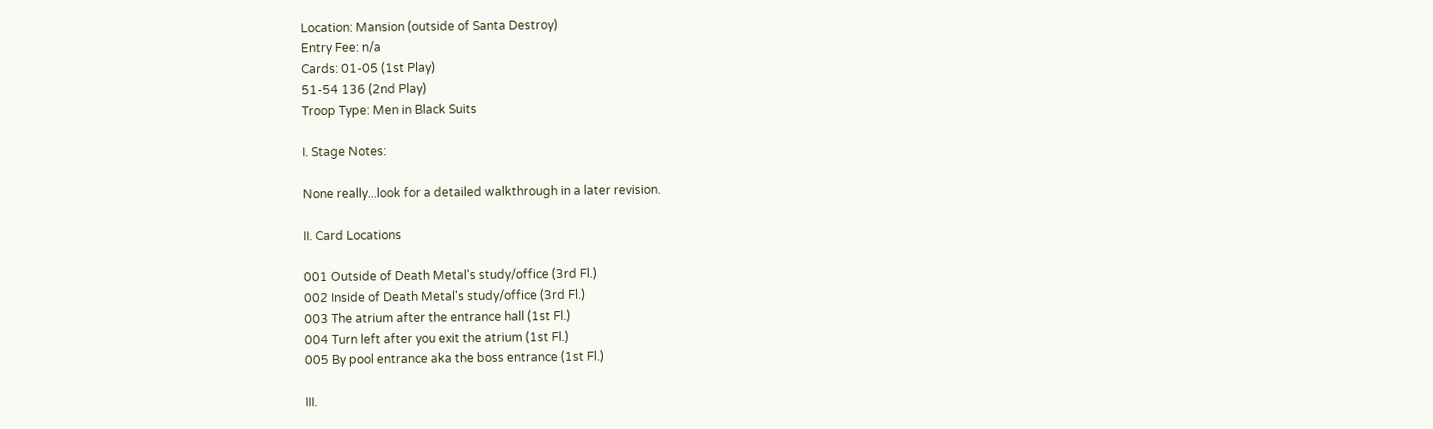Location: Mansion (outside of Santa Destroy)
Entry Fee: n/a
Cards: 01-05 (1st Play)
51-54 136 (2nd Play)
Troop Type: Men in Black Suits

I. Stage Notes:

None really...look for a detailed walkthrough in a later revision.

II. Card Locations

001 Outside of Death Metal's study/office (3rd Fl.)
002 Inside of Death Metal's study/office (3rd Fl.)
003 The atrium after the entrance hall (1st Fl.)
004 Turn left after you exit the atrium (1st Fl.)
005 By pool entrance aka the boss entrance (1st Fl.)

III.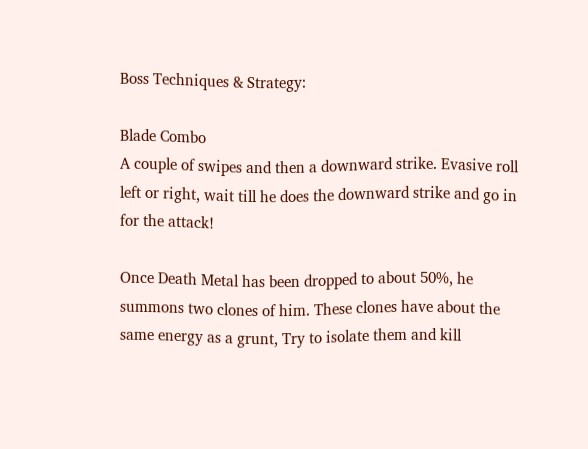Boss Techniques & Strategy:

Blade Combo
A couple of swipes and then a downward strike. Evasive roll left or right, wait till he does the downward strike and go in for the attack!

Once Death Metal has been dropped to about 50%, he summons two clones of him. These clones have about the same energy as a grunt, Try to isolate them and kill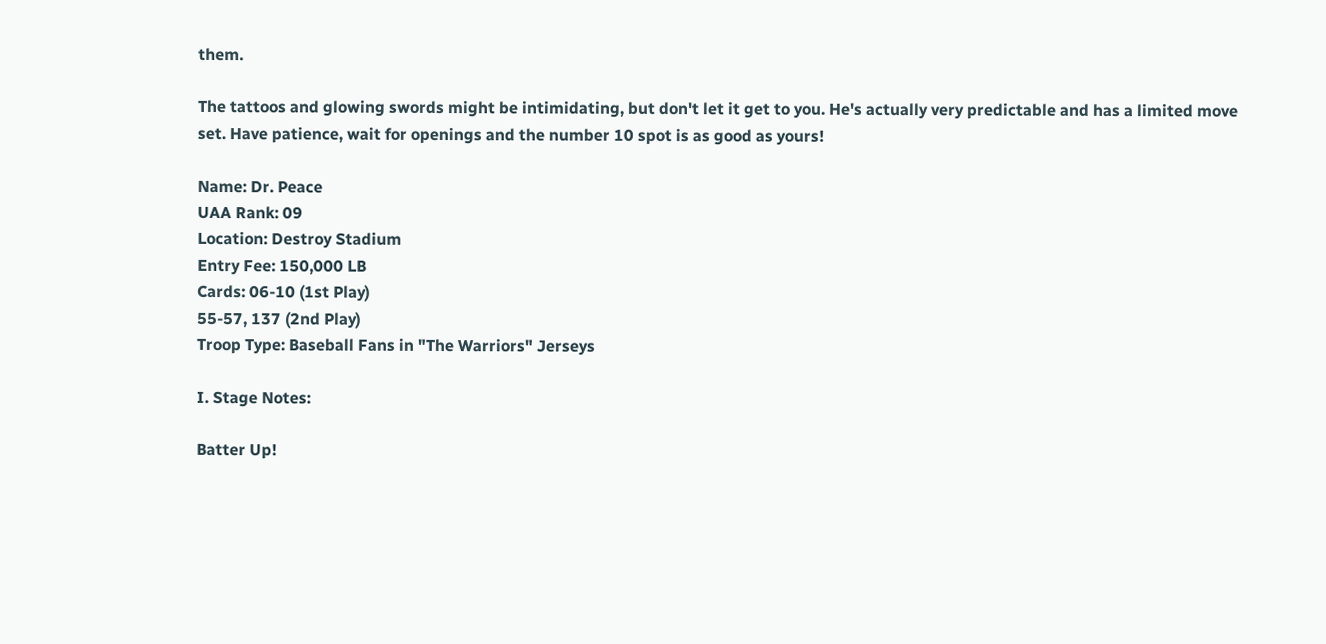them.

The tattoos and glowing swords might be intimidating, but don't let it get to you. He's actually very predictable and has a limited move set. Have patience, wait for openings and the number 10 spot is as good as yours!

Name: Dr. Peace
UAA Rank: 09
Location: Destroy Stadium
Entry Fee: 150,000 LB
Cards: 06-10 (1st Play)
55-57, 137 (2nd Play)
Troop Type: Baseball Fans in "The Warriors" Jerseys

I. Stage Notes:

Batter Up!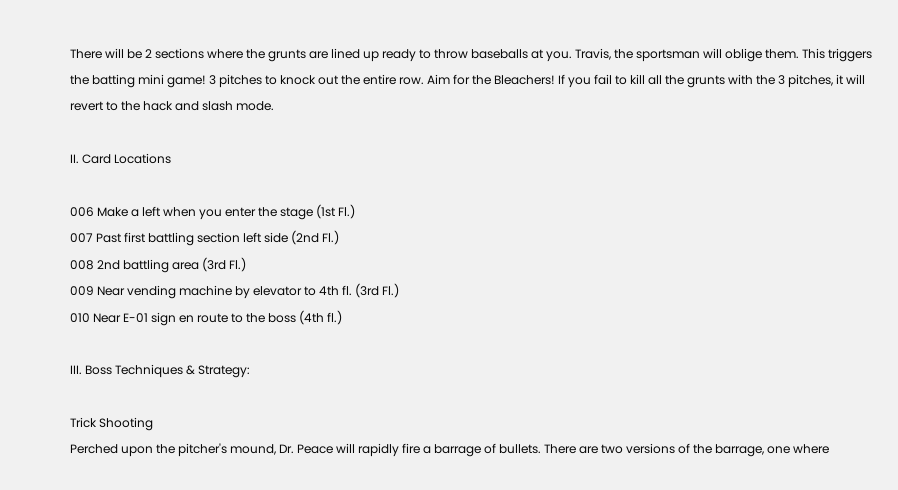There will be 2 sections where the grunts are lined up ready to throw baseballs at you. Travis, the sportsman will oblige them. This triggers the batting mini game! 3 pitches to knock out the entire row. Aim for the Bleachers! If you fail to kill all the grunts with the 3 pitches, it will revert to the hack and slash mode.

II. Card Locations

006 Make a left when you enter the stage (1st Fl.)
007 Past first battling section left side (2nd Fl.)
008 2nd battling area (3rd Fl.)
009 Near vending machine by elevator to 4th fl. (3rd Fl.)
010 Near E-01 sign en route to the boss (4th fl.)

III. Boss Techniques & Strategy:

Trick Shooting
Perched upon the pitcher's mound, Dr. Peace will rapidly fire a barrage of bullets. There are two versions of the barrage, one where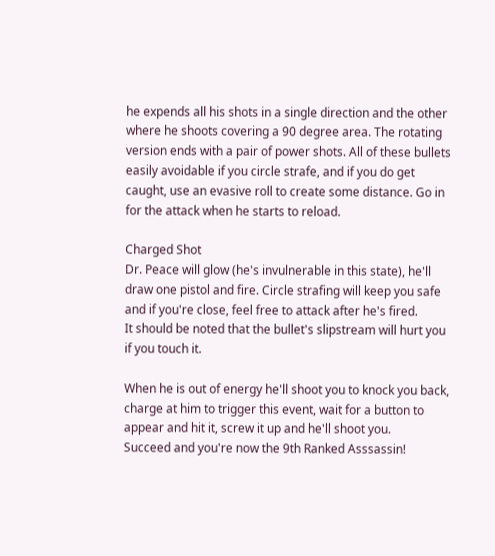he expends all his shots in a single direction and the other where he shoots covering a 90 degree area. The rotating version ends with a pair of power shots. All of these bullets easily avoidable if you circle strafe, and if you do get caught, use an evasive roll to create some distance. Go in for the attack when he starts to reload.

Charged Shot
Dr. Peace will glow (he's invulnerable in this state), he'll draw one pistol and fire. Circle strafing will keep you safe and if you're close, feel free to attack after he's fired.
It should be noted that the bullet's slipstream will hurt you if you touch it.

When he is out of energy he'll shoot you to knock you back, charge at him to trigger this event, wait for a button to appear and hit it, screw it up and he'll shoot you.
Succeed and you're now the 9th Ranked Asssassin!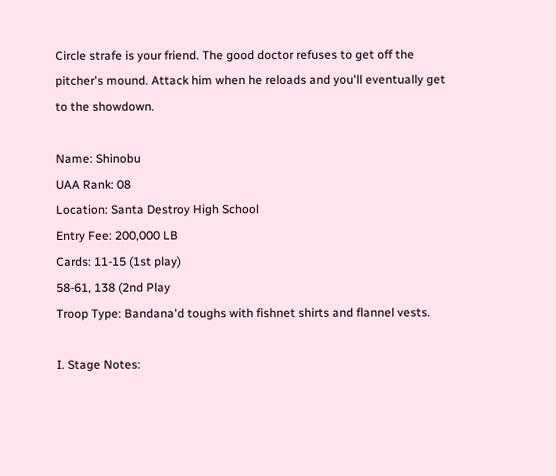Circle strafe is your friend. The good doctor refuses to get off the pitcher's mound. Attack him when he reloads and you'll eventually get to the showdown.

Name: Shinobu
UAA Rank: 08
Location: Santa Destroy High School
Entry Fee: 200,000 LB
Cards: 11-15 (1st play)
58-61, 138 (2nd Play
Troop Type: Bandana'd toughs with fishnet shirts and flannel vests.

I. Stage Notes: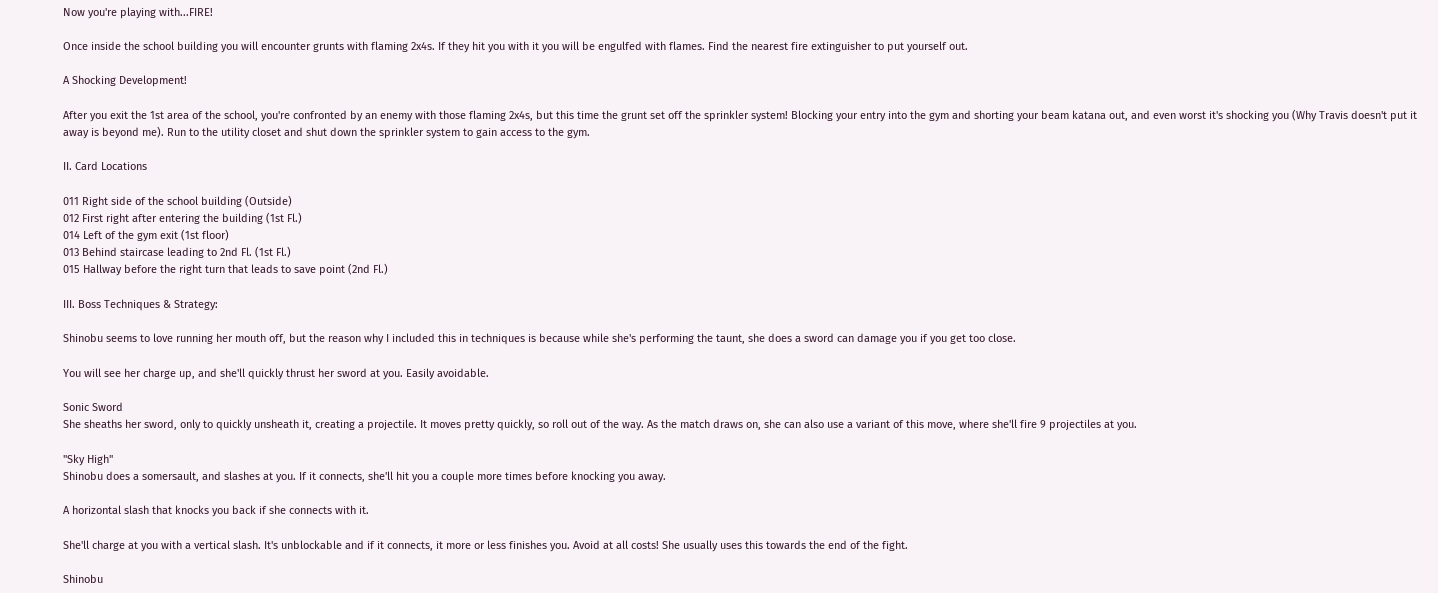Now you're playing with...FIRE!

Once inside the school building you will encounter grunts with flaming 2x4s. If they hit you with it you will be engulfed with flames. Find the nearest fire extinguisher to put yourself out.

A Shocking Development!

After you exit the 1st area of the school, you're confronted by an enemy with those flaming 2x4s, but this time the grunt set off the sprinkler system! Blocking your entry into the gym and shorting your beam katana out, and even worst it's shocking you (Why Travis doesn't put it away is beyond me). Run to the utility closet and shut down the sprinkler system to gain access to the gym.

II. Card Locations

011 Right side of the school building (Outside)
012 First right after entering the building (1st Fl.)
014 Left of the gym exit (1st floor)
013 Behind staircase leading to 2nd Fl. (1st Fl.)
015 Hallway before the right turn that leads to save point (2nd Fl.)

III. Boss Techniques & Strategy:

Shinobu seems to love running her mouth off, but the reason why I included this in techniques is because while she's performing the taunt, she does a sword can damage you if you get too close.

You will see her charge up, and she'll quickly thrust her sword at you. Easily avoidable.

Sonic Sword
She sheaths her sword, only to quickly unsheath it, creating a projectile. It moves pretty quickly, so roll out of the way. As the match draws on, she can also use a variant of this move, where she'll fire 9 projectiles at you.

"Sky High"
Shinobu does a somersault, and slashes at you. If it connects, she'll hit you a couple more times before knocking you away.

A horizontal slash that knocks you back if she connects with it.

She'll charge at you with a vertical slash. It's unblockable and if it connects, it more or less finishes you. Avoid at all costs! She usually uses this towards the end of the fight.

Shinobu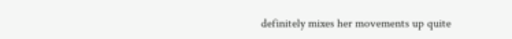definitely mixes her movements up quite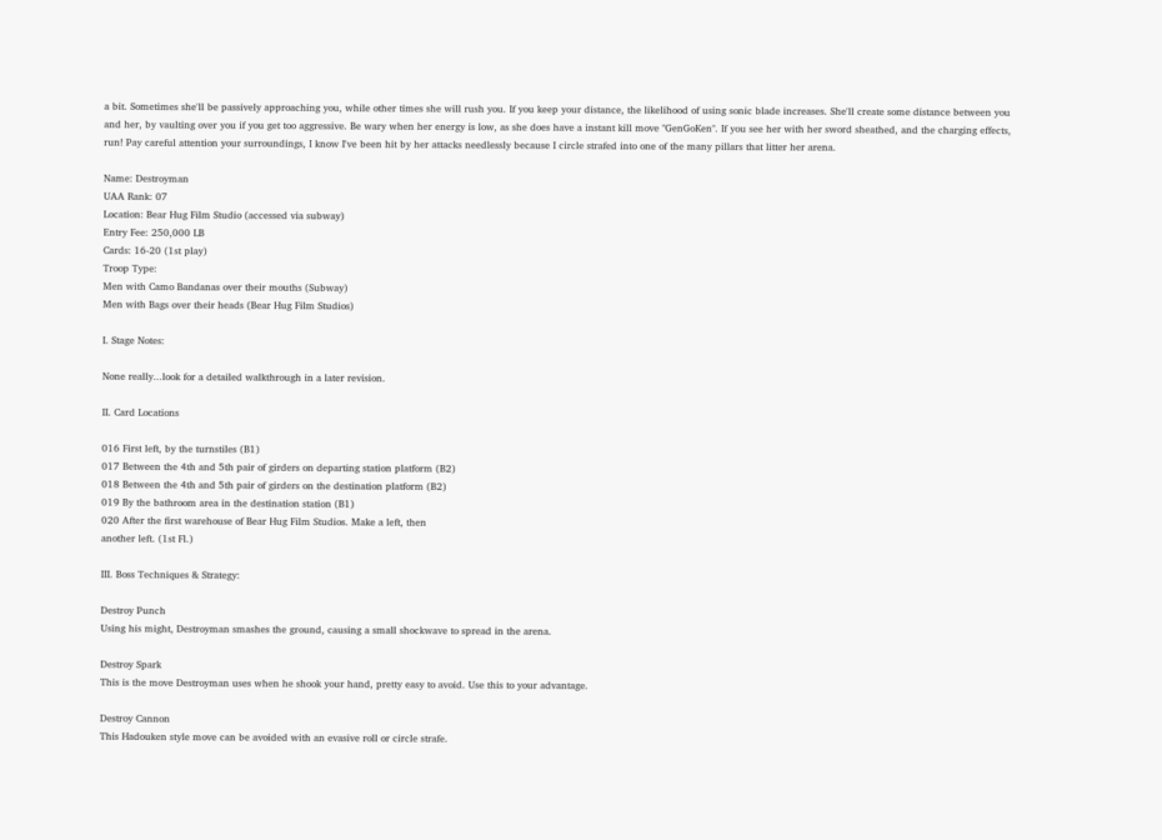a bit. Sometimes she'll be passively approaching you, while other times she will rush you. If you keep your distance, the likelihood of using sonic blade increases. She'll create some distance between you and her, by vaulting over you if you get too aggressive. Be wary when her energy is low, as she does have a instant kill move "GenGoKen". If you see her with her sword sheathed, and the charging effects, run! Pay careful attention your surroundings, I know I've been hit by her attacks needlessly because I circle strafed into one of the many pillars that litter her arena.

Name: Destroyman
UAA Rank: 07
Location: Bear Hug Film Studio (accessed via subway)
Entry Fee: 250,000 LB
Cards: 16-20 (1st play)
Troop Type:
Men with Camo Bandanas over their mouths (Subway)
Men with Bags over their heads (Bear Hug Film Studios)

I. Stage Notes:

None really...look for a detailed walkthrough in a later revision.

II. Card Locations

016 First left, by the turnstiles (B1)
017 Between the 4th and 5th pair of girders on departing station platform (B2)
018 Between the 4th and 5th pair of girders on the destination platform (B2)
019 By the bathroom area in the destination station (B1)
020 After the first warehouse of Bear Hug Film Studios. Make a left, then
another left. (1st Fl.)

III. Boss Techniques & Strategy:

Destroy Punch
Using his might, Destroyman smashes the ground, causing a small shockwave to spread in the arena.

Destroy Spark
This is the move Destroyman uses when he shook your hand, pretty easy to avoid. Use this to your advantage.

Destroy Cannon
This Hadouken style move can be avoided with an evasive roll or circle strafe.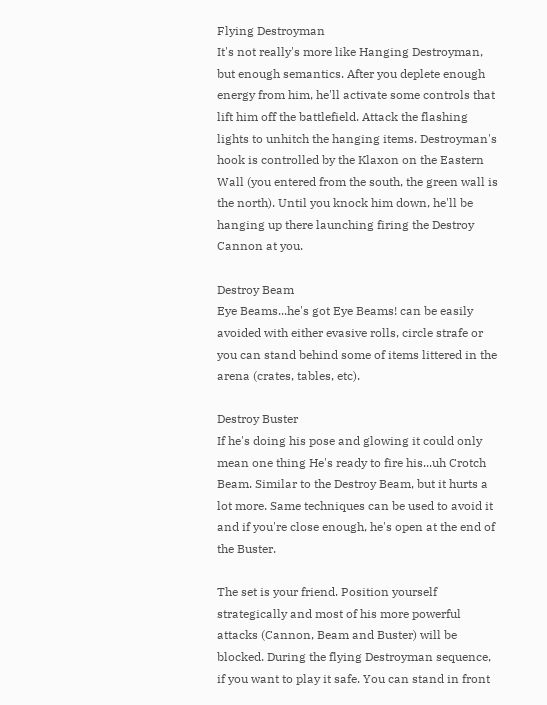Flying Destroyman
It's not really's more like Hanging Destroyman, but enough semantics. After you deplete enough energy from him, he'll activate some controls that lift him off the battlefield. Attack the flashing lights to unhitch the hanging items. Destroyman's hook is controlled by the Klaxon on the Eastern Wall (you entered from the south, the green wall is the north). Until you knock him down, he'll be hanging up there launching firing the Destroy Cannon at you.

Destroy Beam
Eye Beams...he's got Eye Beams! can be easily avoided with either evasive rolls, circle strafe or you can stand behind some of items littered in the arena (crates, tables, etc).

Destroy Buster
If he's doing his pose and glowing it could only mean one thing He's ready to fire his...uh Crotch Beam. Similar to the Destroy Beam, but it hurts a lot more. Same techniques can be used to avoid it and if you're close enough, he's open at the end of the Buster.

The set is your friend. Position yourself strategically and most of his more powerful attacks (Cannon, Beam and Buster) will be blocked. During the flying Destroyman sequence, if you want to play it safe. You can stand in front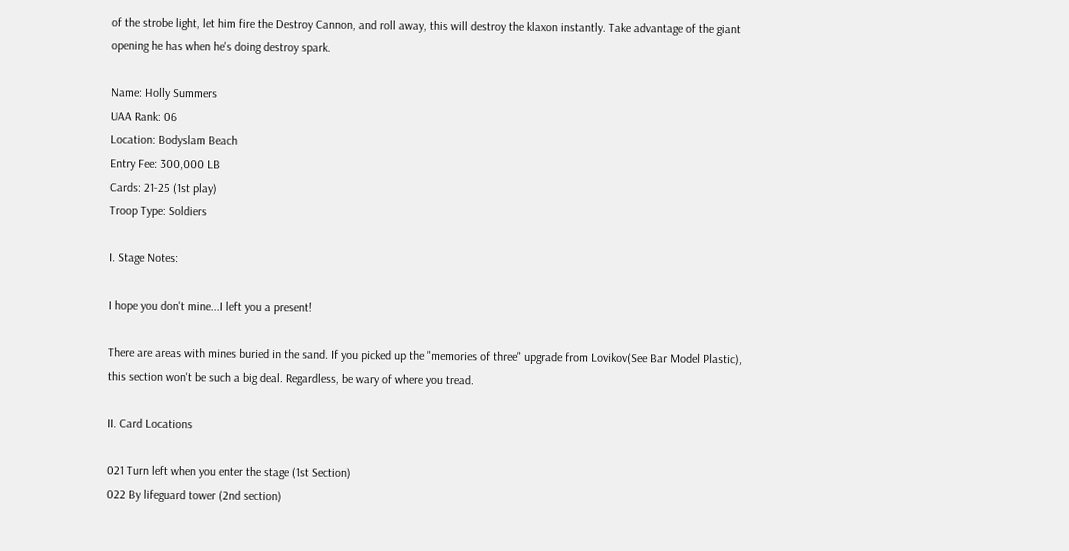of the strobe light, let him fire the Destroy Cannon, and roll away, this will destroy the klaxon instantly. Take advantage of the giant opening he has when he's doing destroy spark.

Name: Holly Summers
UAA Rank: 06
Location: Bodyslam Beach
Entry Fee: 300,000 LB
Cards: 21-25 (1st play)
Troop Type: Soldiers

I. Stage Notes:

I hope you don't mine...I left you a present!

There are areas with mines buried in the sand. If you picked up the "memories of three" upgrade from Lovikov(See Bar Model Plastic), this section won't be such a big deal. Regardless, be wary of where you tread.

II. Card Locations

021 Turn left when you enter the stage (1st Section)
022 By lifeguard tower (2nd section)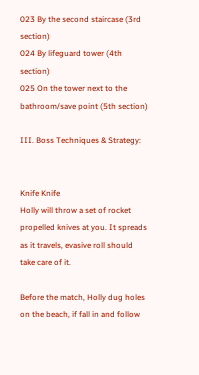023 By the second staircase (3rd section)
024 By lifeguard tower (4th section)
025 On the tower next to the bathroom/save point (5th section)

III. Boss Techniques & Strategy:


Knife Knife
Holly will throw a set of rocket propelled knives at you. It spreads as it travels, evasive roll should take care of it.

Before the match, Holly dug holes on the beach, if fall in and follow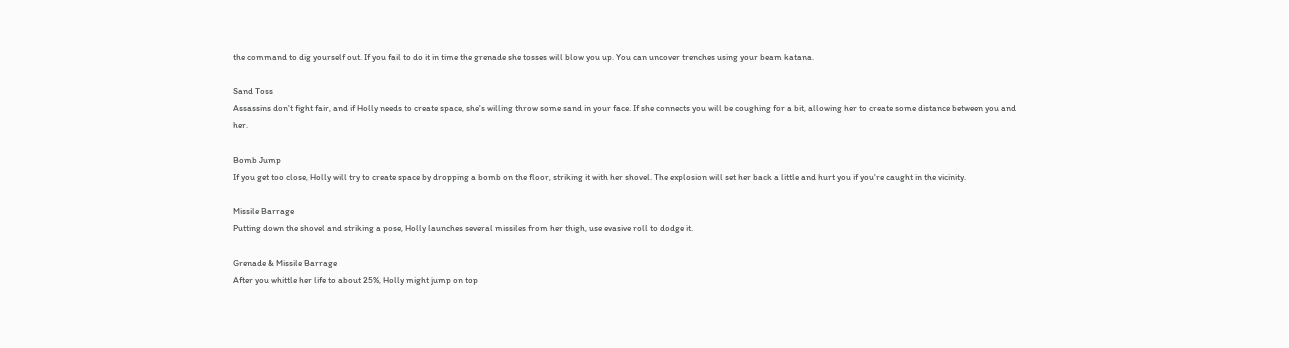the command to dig yourself out. If you fail to do it in time the grenade she tosses will blow you up. You can uncover trenches using your beam katana.

Sand Toss
Assassins don't fight fair, and if Holly needs to create space, she's willing throw some sand in your face. If she connects you will be coughing for a bit, allowing her to create some distance between you and her.

Bomb Jump
If you get too close, Holly will try to create space by dropping a bomb on the floor, striking it with her shovel. The explosion will set her back a little and hurt you if you're caught in the vicinity.

Missile Barrage
Putting down the shovel and striking a pose, Holly launches several missiles from her thigh, use evasive roll to dodge it.

Grenade & Missile Barrage
After you whittle her life to about 25%, Holly might jump on top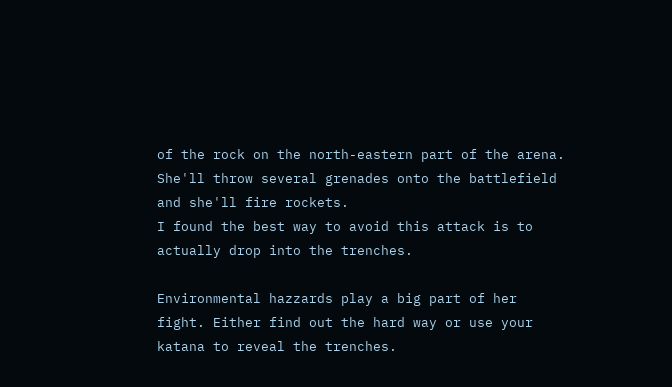of the rock on the north-eastern part of the arena. She'll throw several grenades onto the battlefield and she'll fire rockets.
I found the best way to avoid this attack is to actually drop into the trenches.

Environmental hazzards play a big part of her fight. Either find out the hard way or use your katana to reveal the trenches.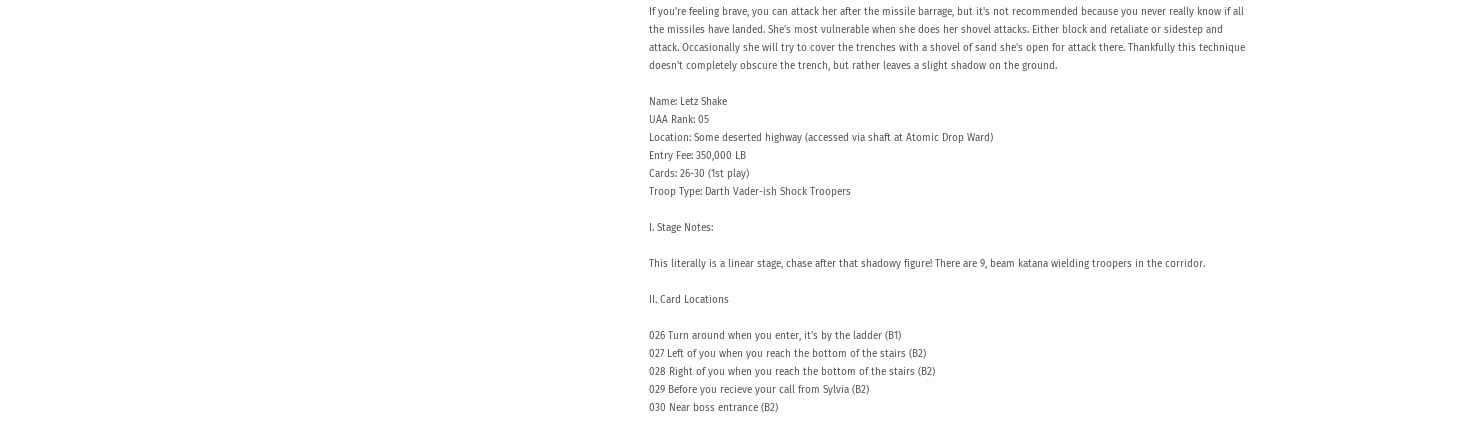If you're feeling brave, you can attack her after the missile barrage, but it's not recommended because you never really know if all the missiles have landed. She's most vulnerable when she does her shovel attacks. Either block and retaliate or sidestep and attack. Occasionally she will try to cover the trenches with a shovel of sand she's open for attack there. Thankfully this technique doesn't completely obscure the trench, but rather leaves a slight shadow on the ground.

Name: Letz Shake
UAA Rank: 05
Location: Some deserted highway (accessed via shaft at Atomic Drop Ward)
Entry Fee: 350,000 LB
Cards: 26-30 (1st play)
Troop Type: Darth Vader-ish Shock Troopers

I. Stage Notes:

This literally is a linear stage, chase after that shadowy figure! There are 9, beam katana wielding troopers in the corridor.

II. Card Locations

026 Turn around when you enter, it's by the ladder (B1)
027 Left of you when you reach the bottom of the stairs (B2)
028 Right of you when you reach the bottom of the stairs (B2)
029 Before you recieve your call from Sylvia (B2)
030 Near boss entrance (B2)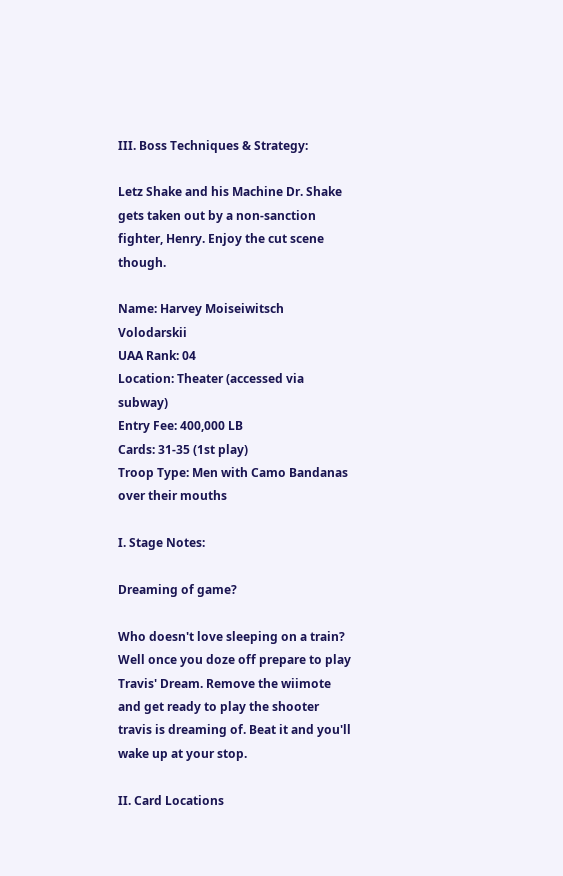III. Boss Techniques & Strategy:

Letz Shake and his Machine Dr. Shake gets taken out by a non-sanction fighter, Henry. Enjoy the cut scene though.

Name: Harvey Moiseiwitsch Volodarskii
UAA Rank: 04
Location: Theater (accessed via subway)
Entry Fee: 400,000 LB
Cards: 31-35 (1st play)
Troop Type: Men with Camo Bandanas over their mouths

I. Stage Notes:

Dreaming of game?

Who doesn't love sleeping on a train? Well once you doze off prepare to play Travis' Dream. Remove the wiimote and get ready to play the shooter travis is dreaming of. Beat it and you'll wake up at your stop.

II. Card Locations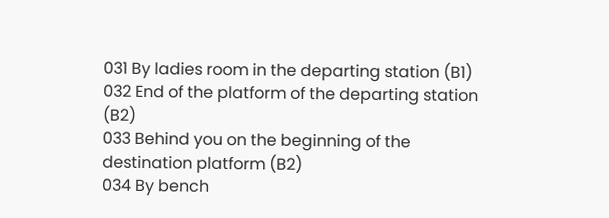031 By ladies room in the departing station (B1)
032 End of the platform of the departing station (B2)
033 Behind you on the beginning of the destination platform (B2)
034 By bench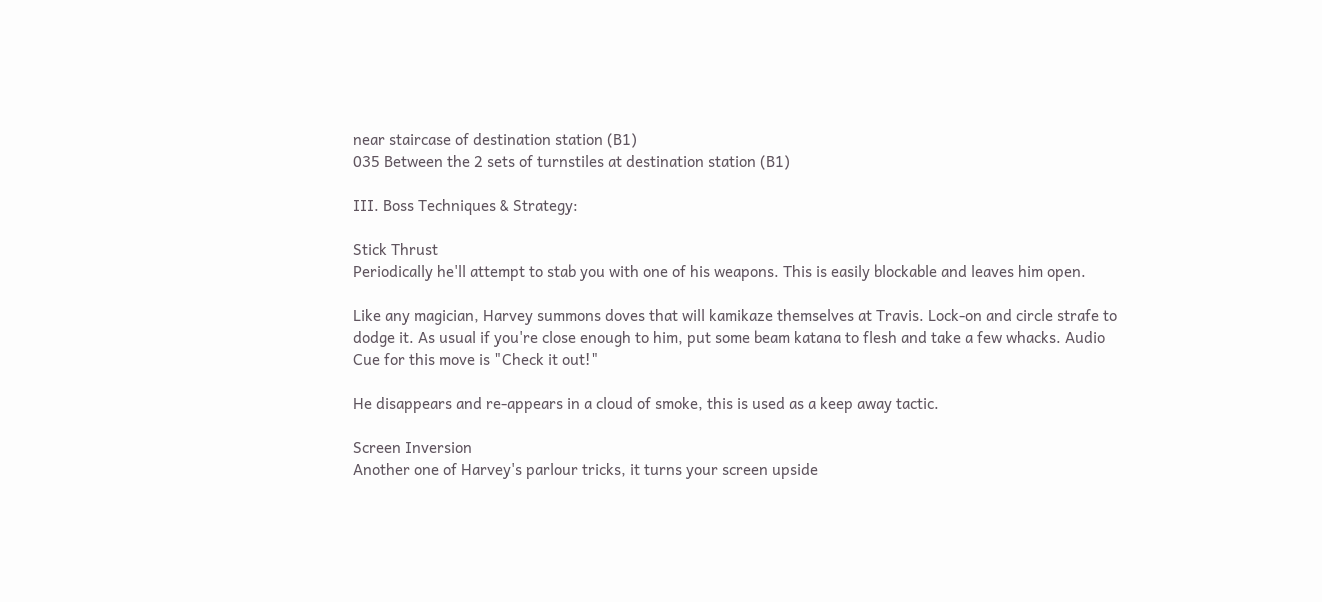near staircase of destination station (B1)
035 Between the 2 sets of turnstiles at destination station (B1)

III. Boss Techniques & Strategy:

Stick Thrust
Periodically he'll attempt to stab you with one of his weapons. This is easily blockable and leaves him open.

Like any magician, Harvey summons doves that will kamikaze themselves at Travis. Lock-on and circle strafe to dodge it. As usual if you're close enough to him, put some beam katana to flesh and take a few whacks. Audio Cue for this move is "Check it out!"

He disappears and re-appears in a cloud of smoke, this is used as a keep away tactic.

Screen Inversion
Another one of Harvey's parlour tricks, it turns your screen upside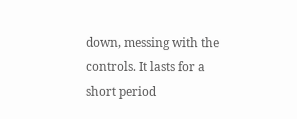down, messing with the controls. It lasts for a short period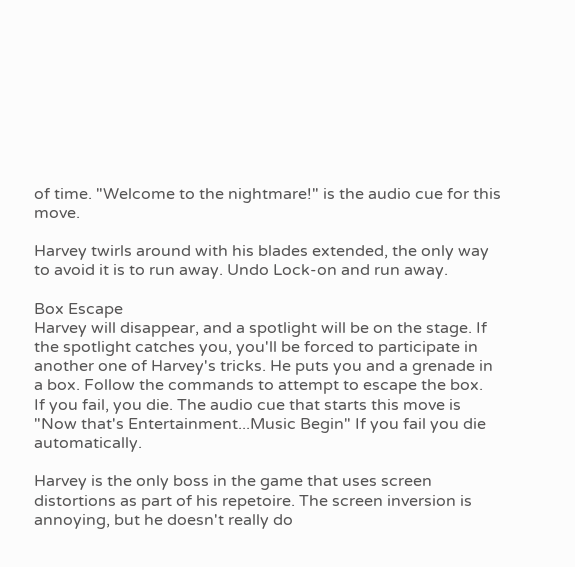of time. "Welcome to the nightmare!" is the audio cue for this move.

Harvey twirls around with his blades extended, the only way to avoid it is to run away. Undo Lock-on and run away.

Box Escape
Harvey will disappear, and a spotlight will be on the stage. If the spotlight catches you, you'll be forced to participate in another one of Harvey's tricks. He puts you and a grenade in a box. Follow the commands to attempt to escape the box.
If you fail, you die. The audio cue that starts this move is "Now that's Entertainment...Music Begin" If you fail you die automatically.

Harvey is the only boss in the game that uses screen distortions as part of his repetoire. The screen inversion is annoying, but he doesn't really do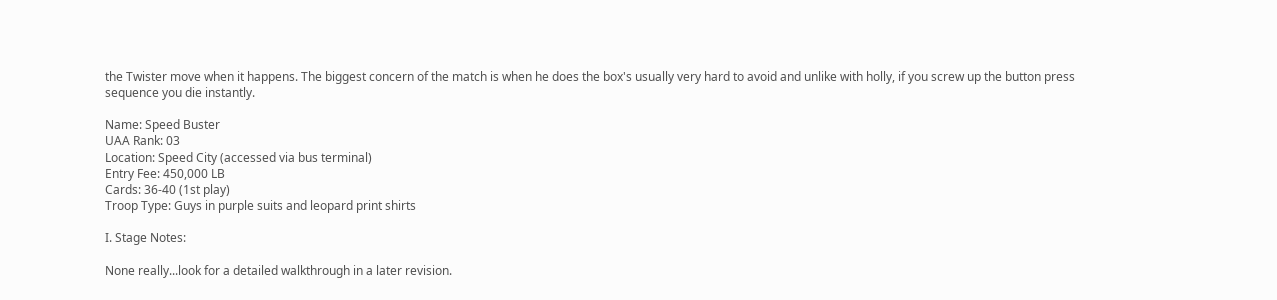the Twister move when it happens. The biggest concern of the match is when he does the box's usually very hard to avoid and unlike with holly, if you screw up the button press sequence you die instantly.

Name: Speed Buster
UAA Rank: 03
Location: Speed City (accessed via bus terminal)
Entry Fee: 450,000 LB
Cards: 36-40 (1st play)
Troop Type: Guys in purple suits and leopard print shirts

I. Stage Notes:

None really...look for a detailed walkthrough in a later revision.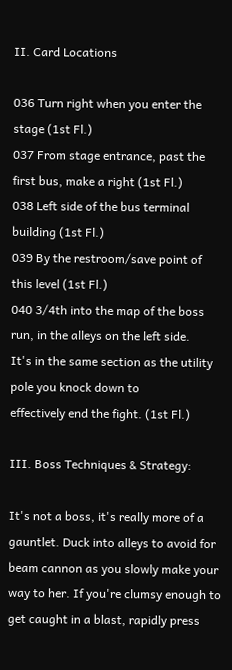II. Card Locations

036 Turn right when you enter the stage (1st Fl.)
037 From stage entrance, past the first bus, make a right (1st Fl.)
038 Left side of the bus terminal building (1st Fl.)
039 By the restroom/save point of this level (1st Fl.)
040 3/4th into the map of the boss run, in the alleys on the left side.
It's in the same section as the utility pole you knock down to
effectively end the fight. (1st Fl.)

III. Boss Techniques & Strategy:

It's not a boss, it's really more of a gauntlet. Duck into alleys to avoid for beam cannon as you slowly make your way to her. If you're clumsy enough to get caught in a blast, rapidly press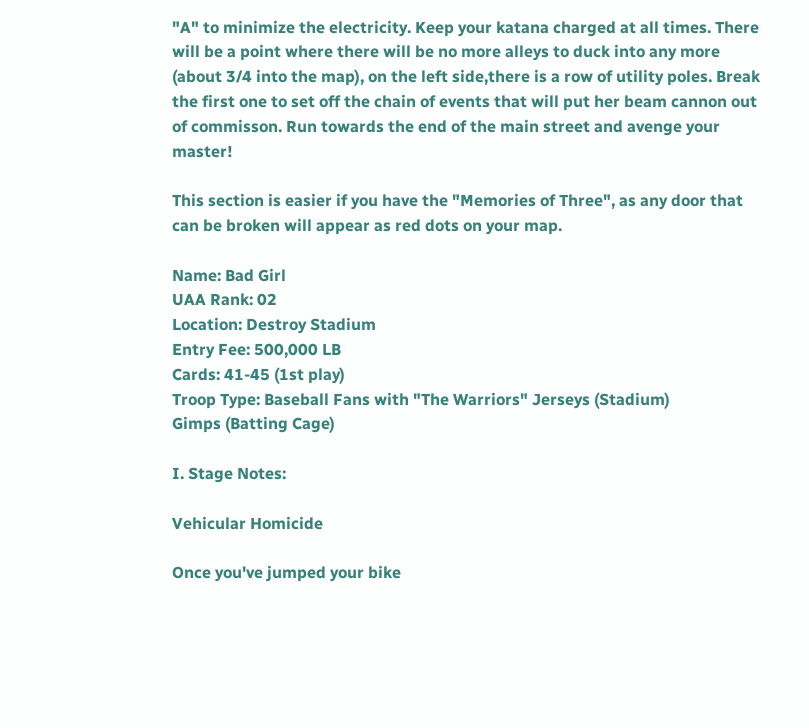"A" to minimize the electricity. Keep your katana charged at all times. There will be a point where there will be no more alleys to duck into any more (about 3/4 into the map), on the left side,there is a row of utility poles. Break the first one to set off the chain of events that will put her beam cannon out of commisson. Run towards the end of the main street and avenge your master!

This section is easier if you have the "Memories of Three", as any door that can be broken will appear as red dots on your map.

Name: Bad Girl
UAA Rank: 02
Location: Destroy Stadium
Entry Fee: 500,000 LB
Cards: 41-45 (1st play)
Troop Type: Baseball Fans with "The Warriors" Jerseys (Stadium)
Gimps (Batting Cage)

I. Stage Notes:

Vehicular Homicide

Once you've jumped your bike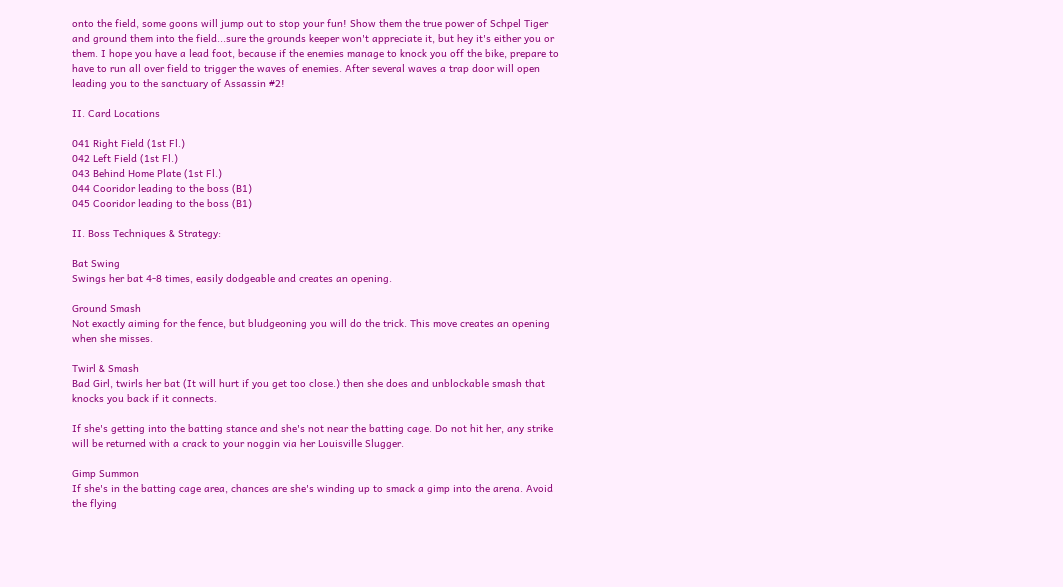onto the field, some goons will jump out to stop your fun! Show them the true power of Schpel Tiger and ground them into the field...sure the grounds keeper won't appreciate it, but hey it's either you or them. I hope you have a lead foot, because if the enemies manage to knock you off the bike, prepare to have to run all over field to trigger the waves of enemies. After several waves a trap door will open leading you to the sanctuary of Assassin #2!

II. Card Locations

041 Right Field (1st Fl.)
042 Left Field (1st Fl.)
043 Behind Home Plate (1st Fl.)
044 Cooridor leading to the boss (B1)
045 Cooridor leading to the boss (B1)

II. Boss Techniques & Strategy:

Bat Swing
Swings her bat 4-8 times, easily dodgeable and creates an opening.

Ground Smash
Not exactly aiming for the fence, but bludgeoning you will do the trick. This move creates an opening when she misses.

Twirl & Smash
Bad Girl, twirls her bat (It will hurt if you get too close.) then she does and unblockable smash that knocks you back if it connects.

If she's getting into the batting stance and she's not near the batting cage. Do not hit her, any strike will be returned with a crack to your noggin via her Louisville Slugger.

Gimp Summon
If she's in the batting cage area, chances are she's winding up to smack a gimp into the arena. Avoid the flying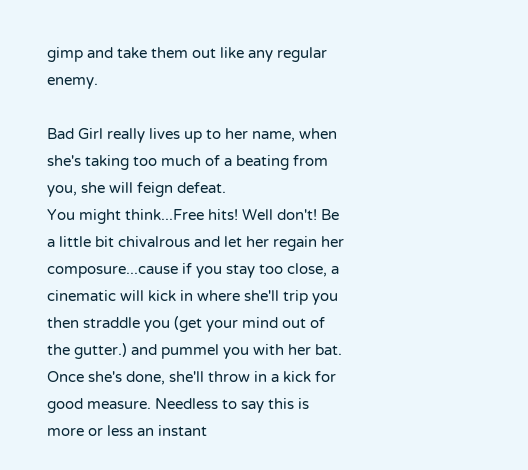gimp and take them out like any regular enemy.

Bad Girl really lives up to her name, when she's taking too much of a beating from you, she will feign defeat.
You might think...Free hits! Well don't! Be a little bit chivalrous and let her regain her composure...cause if you stay too close, a cinematic will kick in where she'll trip you then straddle you (get your mind out of the gutter.) and pummel you with her bat. Once she's done, she'll throw in a kick for good measure. Needless to say this is more or less an instant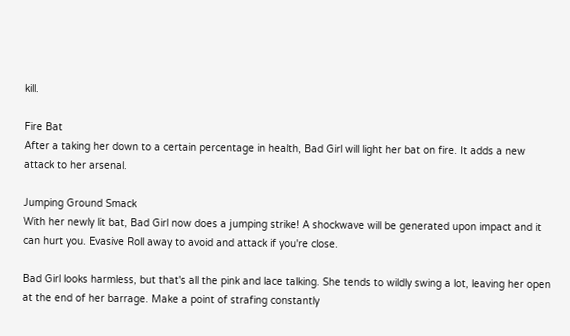kill.

Fire Bat
After a taking her down to a certain percentage in health, Bad Girl will light her bat on fire. It adds a new attack to her arsenal.

Jumping Ground Smack
With her newly lit bat, Bad Girl now does a jumping strike! A shockwave will be generated upon impact and it can hurt you. Evasive Roll away to avoid and attack if you're close.

Bad Girl looks harmless, but that's all the pink and lace talking. She tends to wildly swing a lot, leaving her open at the end of her barrage. Make a point of strafing constantly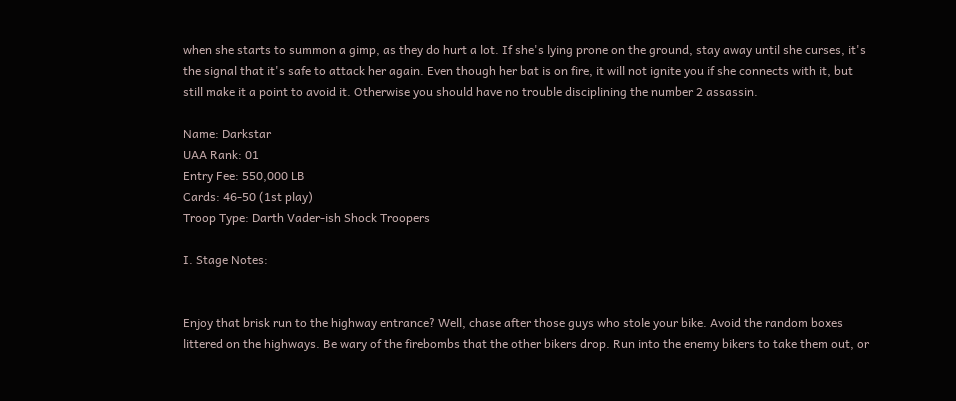when she starts to summon a gimp, as they do hurt a lot. If she's lying prone on the ground, stay away until she curses, it's the signal that it's safe to attack her again. Even though her bat is on fire, it will not ignite you if she connects with it, but still make it a point to avoid it. Otherwise you should have no trouble disciplining the number 2 assassin.

Name: Darkstar
UAA Rank: 01
Entry Fee: 550,000 LB
Cards: 46-50 (1st play)
Troop Type: Darth Vader-ish Shock Troopers

I. Stage Notes:


Enjoy that brisk run to the highway entrance? Well, chase after those guys who stole your bike. Avoid the random boxes littered on the highways. Be wary of the firebombs that the other bikers drop. Run into the enemy bikers to take them out, or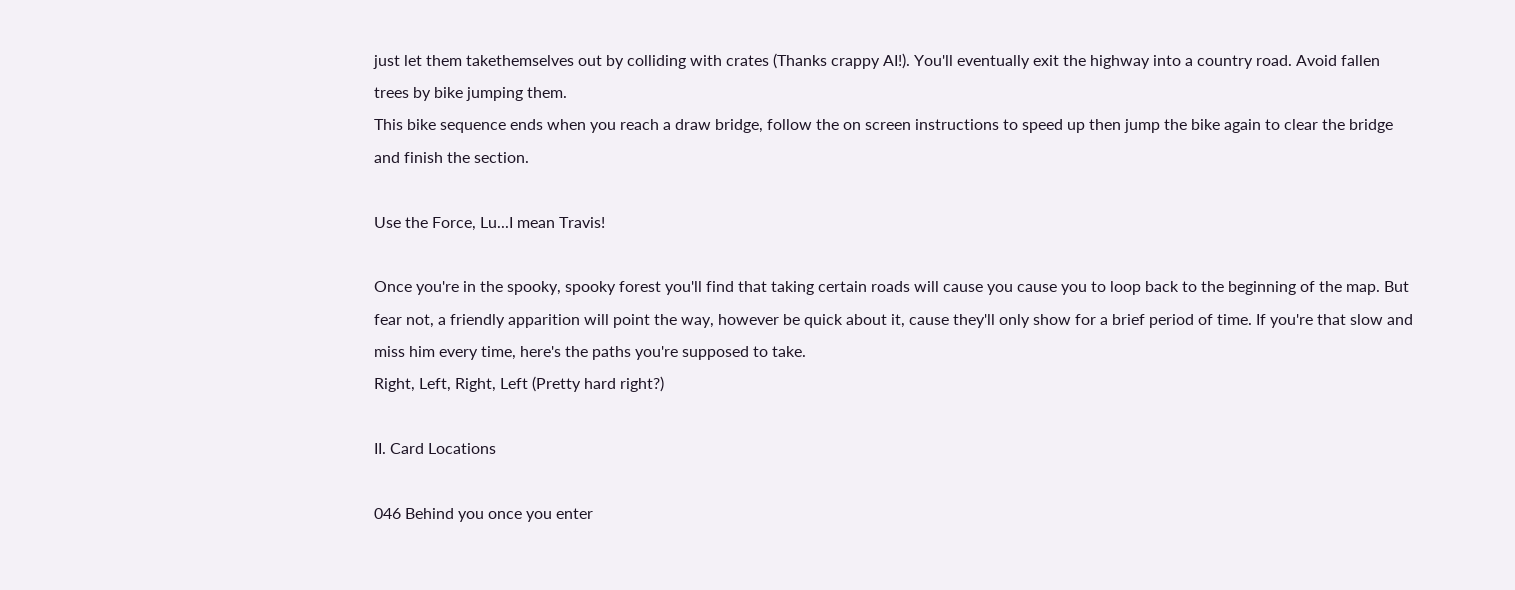just let them takethemselves out by colliding with crates (Thanks crappy AI!). You'll eventually exit the highway into a country road. Avoid fallen trees by bike jumping them.
This bike sequence ends when you reach a draw bridge, follow the on screen instructions to speed up then jump the bike again to clear the bridge and finish the section.

Use the Force, Lu...I mean Travis!

Once you're in the spooky, spooky forest you'll find that taking certain roads will cause you cause you to loop back to the beginning of the map. But fear not, a friendly apparition will point the way, however be quick about it, cause they'll only show for a brief period of time. If you're that slow and miss him every time, here's the paths you're supposed to take.
Right, Left, Right, Left (Pretty hard right?)

II. Card Locations

046 Behind you once you enter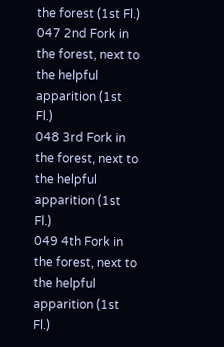the forest (1st Fl.)
047 2nd Fork in the forest, next to the helpful apparition (1st Fl.)
048 3rd Fork in the forest, next to the helpful apparition (1st Fl.)
049 4th Fork in the forest, next to the helpful apparition (1st Fl.)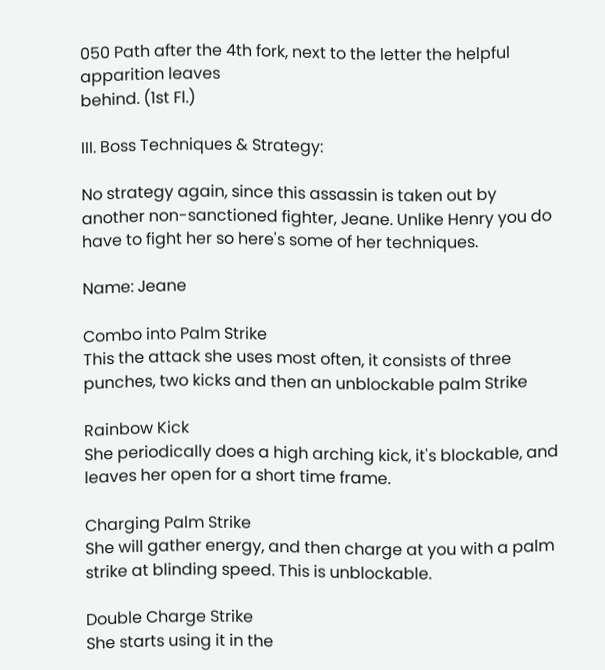050 Path after the 4th fork, next to the letter the helpful apparition leaves
behind. (1st Fl.)

III. Boss Techniques & Strategy:

No strategy again, since this assassin is taken out by another non-sanctioned fighter, Jeane. Unlike Henry you do have to fight her so here's some of her techniques.

Name: Jeane

Combo into Palm Strike
This the attack she uses most often, it consists of three punches, two kicks and then an unblockable palm Strike

Rainbow Kick
She periodically does a high arching kick, it's blockable, and leaves her open for a short time frame.

Charging Palm Strike
She will gather energy, and then charge at you with a palm strike at blinding speed. This is unblockable.

Double Charge Strike
She starts using it in the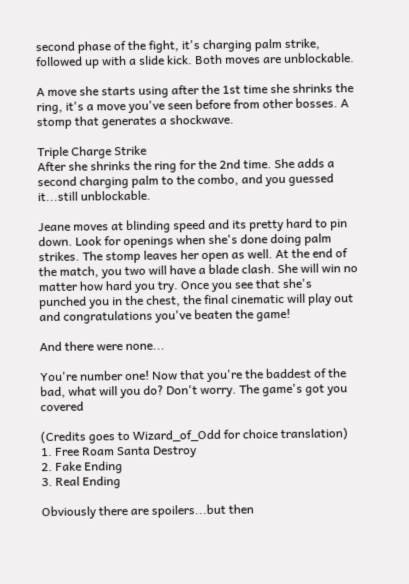second phase of the fight, it's charging palm strike, followed up with a slide kick. Both moves are unblockable.

A move she starts using after the 1st time she shrinks the ring, it's a move you've seen before from other bosses. A stomp that generates a shockwave.

Triple Charge Strike
After she shrinks the ring for the 2nd time. She adds a second charging palm to the combo, and you guessed it...still unblockable.

Jeane moves at blinding speed and its pretty hard to pin down. Look for openings when she's done doing palm strikes. The stomp leaves her open as well. At the end of the match, you two will have a blade clash. She will win no matter how hard you try. Once you see that she's punched you in the chest, the final cinematic will play out and congratulations you've beaten the game!

And there were none...

You're number one! Now that you're the baddest of the bad, what will you do? Don't worry. The game's got you covered

(Credits goes to Wizard_of_Odd for choice translation)
1. Free Roam Santa Destroy
2. Fake Ending
3. Real Ending

Obviously there are spoilers...but then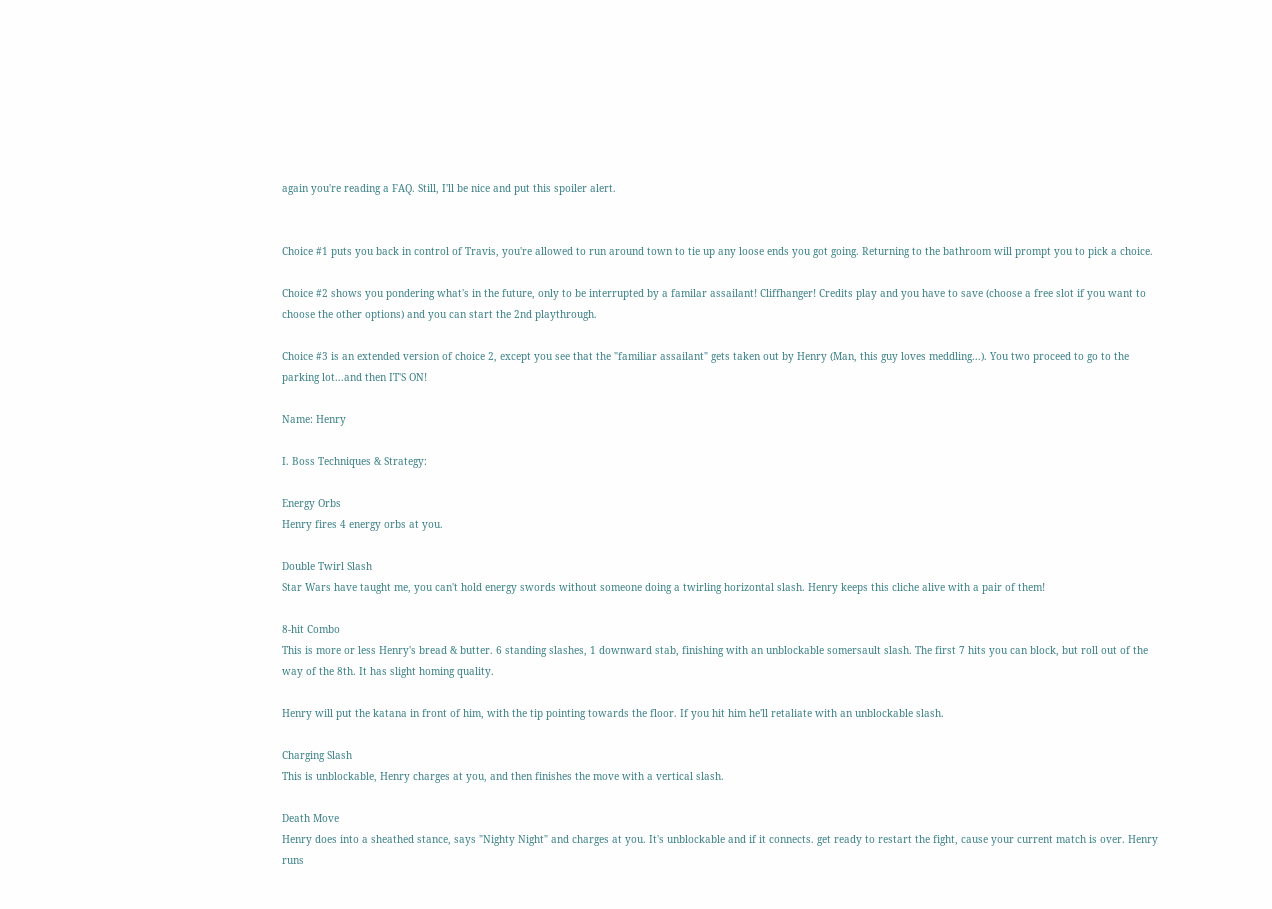again you're reading a FAQ. Still, I'll be nice and put this spoiler alert.


Choice #1 puts you back in control of Travis, you're allowed to run around town to tie up any loose ends you got going. Returning to the bathroom will prompt you to pick a choice.

Choice #2 shows you pondering what's in the future, only to be interrupted by a familar assailant! Cliffhanger! Credits play and you have to save (choose a free slot if you want to choose the other options) and you can start the 2nd playthrough.

Choice #3 is an extended version of choice 2, except you see that the "familiar assailant" gets taken out by Henry (Man, this guy loves meddling...). You two proceed to go to the parking lot...and then IT'S ON!

Name: Henry

I. Boss Techniques & Strategy:

Energy Orbs
Henry fires 4 energy orbs at you.

Double Twirl Slash
Star Wars have taught me, you can't hold energy swords without someone doing a twirling horizontal slash. Henry keeps this cliche alive with a pair of them!

8-hit Combo
This is more or less Henry's bread & butter. 6 standing slashes, 1 downward stab, finishing with an unblockable somersault slash. The first 7 hits you can block, but roll out of the way of the 8th. It has slight homing quality.

Henry will put the katana in front of him, with the tip pointing towards the floor. If you hit him he'll retaliate with an unblockable slash.

Charging Slash
This is unblockable, Henry charges at you, and then finishes the move with a vertical slash.

Death Move
Henry does into a sheathed stance, says "Nighty Night" and charges at you. It's unblockable and if it connects. get ready to restart the fight, cause your current match is over. Henry runs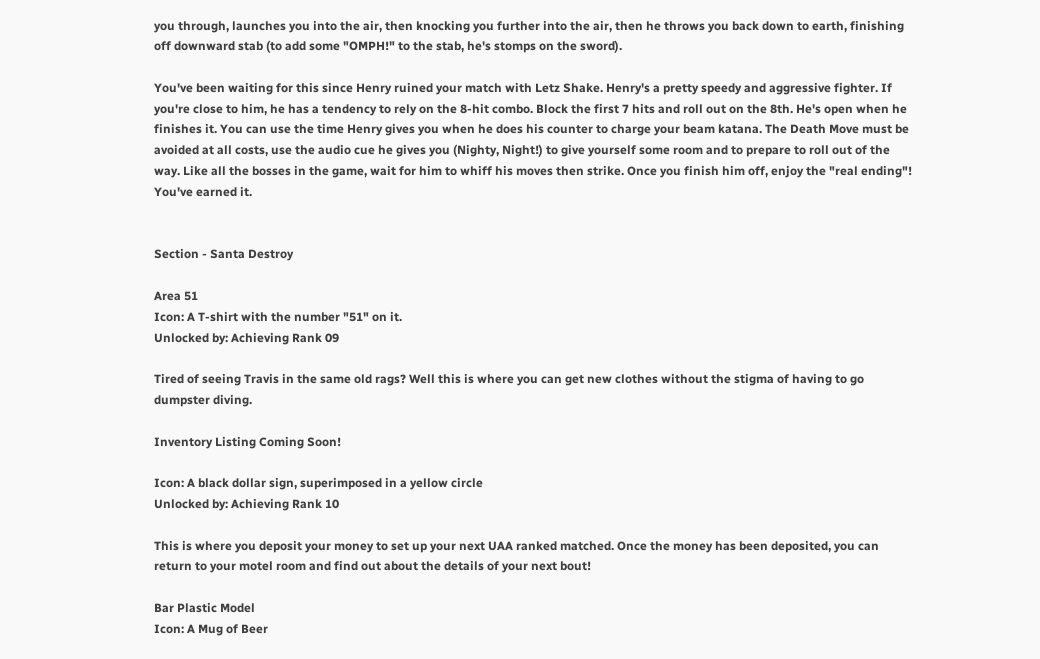you through, launches you into the air, then knocking you further into the air, then he throws you back down to earth, finishing off downward stab (to add some "OMPH!" to the stab, he's stomps on the sword).

You've been waiting for this since Henry ruined your match with Letz Shake. Henry's a pretty speedy and aggressive fighter. If you're close to him, he has a tendency to rely on the 8-hit combo. Block the first 7 hits and roll out on the 8th. He's open when he finishes it. You can use the time Henry gives you when he does his counter to charge your beam katana. The Death Move must be avoided at all costs, use the audio cue he gives you (Nighty, Night!) to give yourself some room and to prepare to roll out of the way. Like all the bosses in the game, wait for him to whiff his moves then strike. Once you finish him off, enjoy the "real ending"! You've earned it.


Section - Santa Destroy

Area 51
Icon: A T-shirt with the number "51" on it.
Unlocked by: Achieving Rank 09

Tired of seeing Travis in the same old rags? Well this is where you can get new clothes without the stigma of having to go dumpster diving.

Inventory Listing Coming Soon!

Icon: A black dollar sign, superimposed in a yellow circle
Unlocked by: Achieving Rank 10

This is where you deposit your money to set up your next UAA ranked matched. Once the money has been deposited, you can return to your motel room and find out about the details of your next bout!

Bar Plastic Model
Icon: A Mug of Beer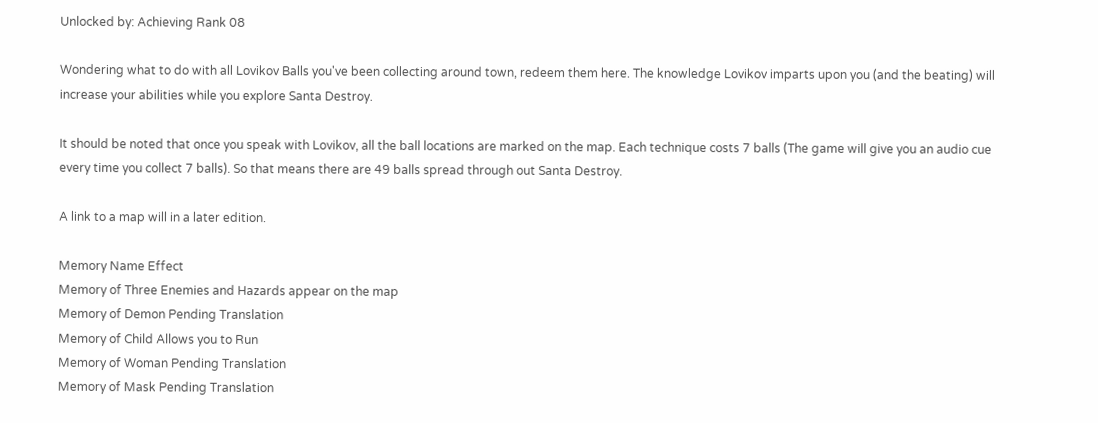Unlocked by: Achieving Rank 08

Wondering what to do with all Lovikov Balls you've been collecting around town, redeem them here. The knowledge Lovikov imparts upon you (and the beating) will increase your abilities while you explore Santa Destroy.

It should be noted that once you speak with Lovikov, all the ball locations are marked on the map. Each technique costs 7 balls (The game will give you an audio cue every time you collect 7 balls). So that means there are 49 balls spread through out Santa Destroy.

A link to a map will in a later edition.

Memory Name Effect
Memory of Three Enemies and Hazards appear on the map
Memory of Demon Pending Translation
Memory of Child Allows you to Run
Memory of Woman Pending Translation
Memory of Mask Pending Translation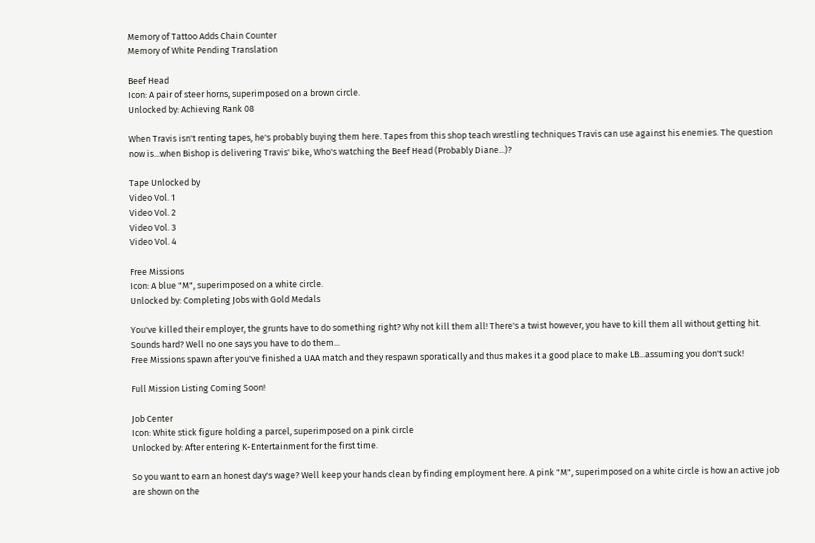Memory of Tattoo Adds Chain Counter
Memory of White Pending Translation

Beef Head
Icon: A pair of steer horns, superimposed on a brown circle.
Unlocked by: Achieving Rank 08

When Travis isn't renting tapes, he's probably buying them here. Tapes from this shop teach wrestling techniques Travis can use against his enemies. The question now is...when Bishop is delivering Travis' bike, Who's watching the Beef Head (Probably Diane...)?

Tape Unlocked by
Video Vol. 1
Video Vol. 2
Video Vol. 3
Video Vol. 4

Free Missions
Icon: A blue "M", superimposed on a white circle.
Unlocked by: Completing Jobs with Gold Medals

You've killed their employer, the grunts have to do something right? Why not kill them all! There's a twist however, you have to kill them all without getting hit. Sounds hard? Well no one says you have to do them...
Free Missions spawn after you've finished a UAA match and they respawn sporatically and thus makes it a good place to make LB...assuming you don't suck!

Full Mission Listing Coming Soon!

Job Center
Icon: White stick figure holding a parcel, superimposed on a pink circle
Unlocked by: After entering K-Entertainment for the first time.

So you want to earn an honest day's wage? Well keep your hands clean by finding employment here. A pink "M", superimposed on a white circle is how an active job are shown on the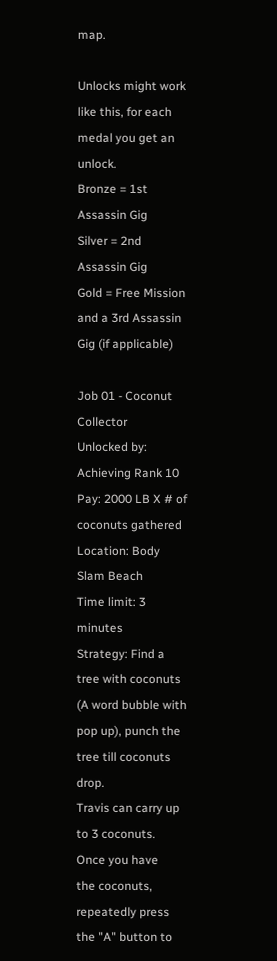map.

Unlocks might work like this, for each medal you get an unlock.
Bronze = 1st Assassin Gig
Silver = 2nd Assassin Gig
Gold = Free Mission and a 3rd Assassin Gig (if applicable)

Job 01 - Coconut Collector
Unlocked by: Achieving Rank 10
Pay: 2000 LB X # of coconuts gathered
Location: Body Slam Beach
Time limit: 3 minutes
Strategy: Find a tree with coconuts (A word bubble with
pop up), punch the tree till coconuts drop.
Travis can carry up to 3 coconuts. Once you have
the coconuts, repeatedly press the "A" button to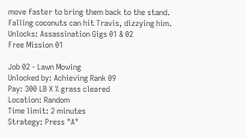move faster to bring them back to the stand.
Falling coconuts can hit Travis, dizzying him.
Unlocks: Assassination Gigs 01 & 02
Free Mission 01

Job 02 - Lawn Mowing
Unlocked by: Achieving Rank 09
Pay: 300 LB X % grass cleared
Location: Random
Time limit: 2 minutes
Strategy: Press "A"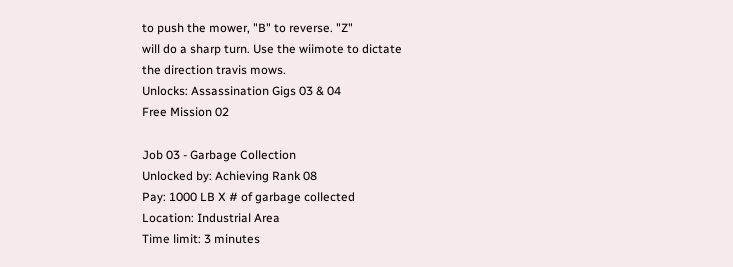to push the mower, "B" to reverse. "Z"
will do a sharp turn. Use the wiimote to dictate
the direction travis mows.
Unlocks: Assassination Gigs 03 & 04
Free Mission 02

Job 03 - Garbage Collection
Unlocked by: Achieving Rank 08
Pay: 1000 LB X # of garbage collected
Location: Industrial Area
Time limit: 3 minutes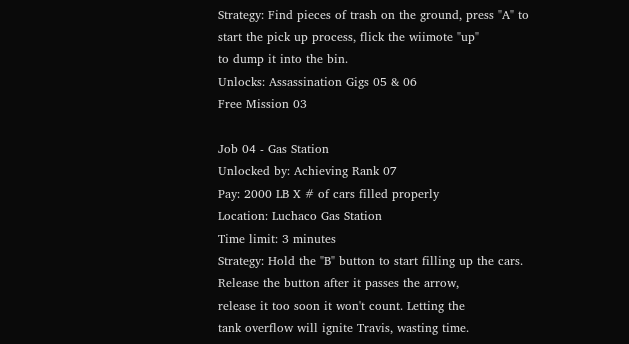Strategy: Find pieces of trash on the ground, press "A" to
start the pick up process, flick the wiimote "up"
to dump it into the bin.
Unlocks: Assassination Gigs 05 & 06
Free Mission 03

Job 04 - Gas Station
Unlocked by: Achieving Rank 07
Pay: 2000 LB X # of cars filled properly
Location: Luchaco Gas Station
Time limit: 3 minutes
Strategy: Hold the "B" button to start filling up the cars.
Release the button after it passes the arrow,
release it too soon it won't count. Letting the
tank overflow will ignite Travis, wasting time.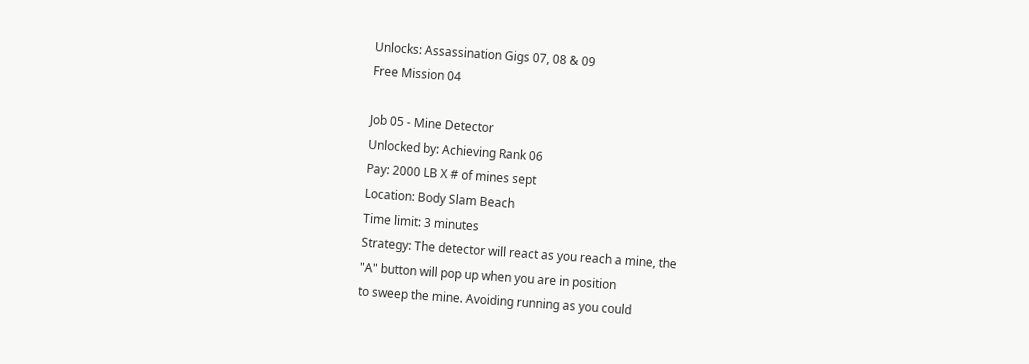Unlocks: Assassination Gigs 07, 08 & 09
Free Mission 04

Job 05 - Mine Detector
Unlocked by: Achieving Rank 06
Pay: 2000 LB X # of mines sept
Location: Body Slam Beach
Time limit: 3 minutes
Strategy: The detector will react as you reach a mine, the
"A" button will pop up when you are in position
to sweep the mine. Avoiding running as you could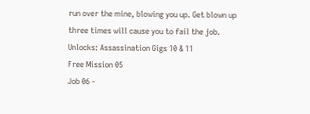run over the mine, blowing you up. Get blown up
three times will cause you to fail the job.
Unlocks: Assassination Gigs 10 & 11
Free Mission 05
Job 06 -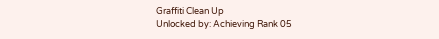Graffiti Clean Up
Unlocked by: Achieving Rank 05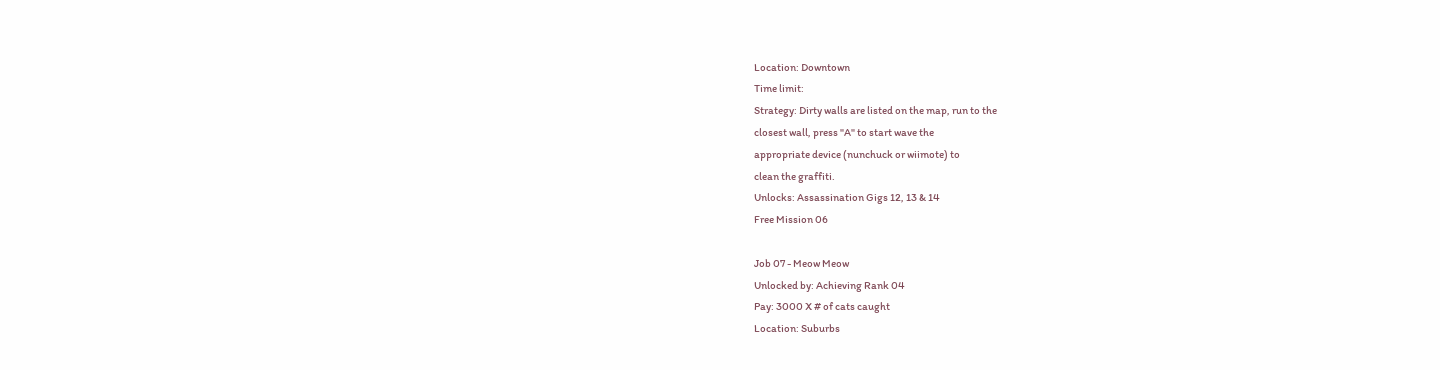Location: Downtown
Time limit:
Strategy: Dirty walls are listed on the map, run to the
closest wall, press "A" to start wave the
appropriate device (nunchuck or wiimote) to
clean the graffiti.
Unlocks: Assassination Gigs 12, 13 & 14
Free Mission 06

Job 07 - Meow Meow
Unlocked by: Achieving Rank 04
Pay: 3000 X # of cats caught
Location: Suburbs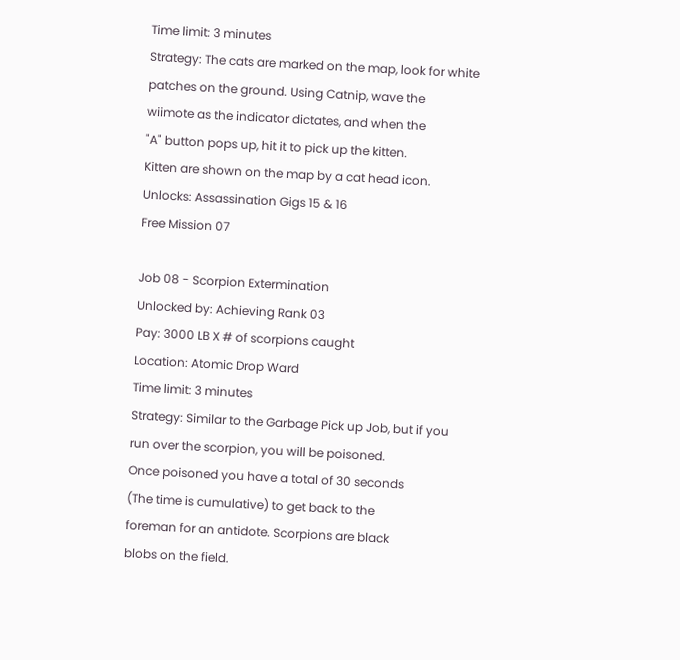Time limit: 3 minutes
Strategy: The cats are marked on the map, look for white
patches on the ground. Using Catnip, wave the
wiimote as the indicator dictates, and when the
"A" button pops up, hit it to pick up the kitten.
Kitten are shown on the map by a cat head icon.
Unlocks: Assassination Gigs 15 & 16
Free Mission 07

Job 08 - Scorpion Extermination
Unlocked by: Achieving Rank 03
Pay: 3000 LB X # of scorpions caught
Location: Atomic Drop Ward
Time limit: 3 minutes
Strategy: Similar to the Garbage Pick up Job, but if you
run over the scorpion, you will be poisoned.
Once poisoned you have a total of 30 seconds
(The time is cumulative) to get back to the
foreman for an antidote. Scorpions are black
blobs on the field.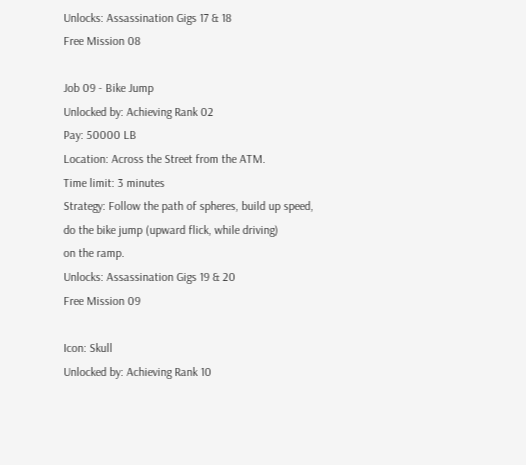Unlocks: Assassination Gigs 17 & 18
Free Mission 08

Job 09 - Bike Jump
Unlocked by: Achieving Rank 02
Pay: 50000 LB
Location: Across the Street from the ATM.
Time limit: 3 minutes
Strategy: Follow the path of spheres, build up speed,
do the bike jump (upward flick, while driving)
on the ramp.
Unlocks: Assassination Gigs 19 & 20
Free Mission 09

Icon: Skull
Unlocked by: Achieving Rank 10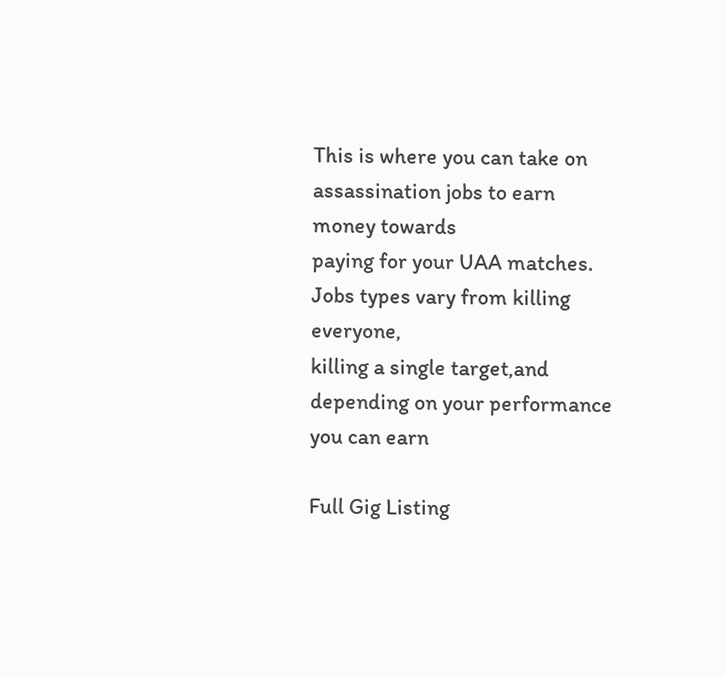This is where you can take on assassination jobs to earn money towards
paying for your UAA matches. Jobs types vary from killing everyone,
killing a single target,and depending on your performance you can earn

Full Gig Listing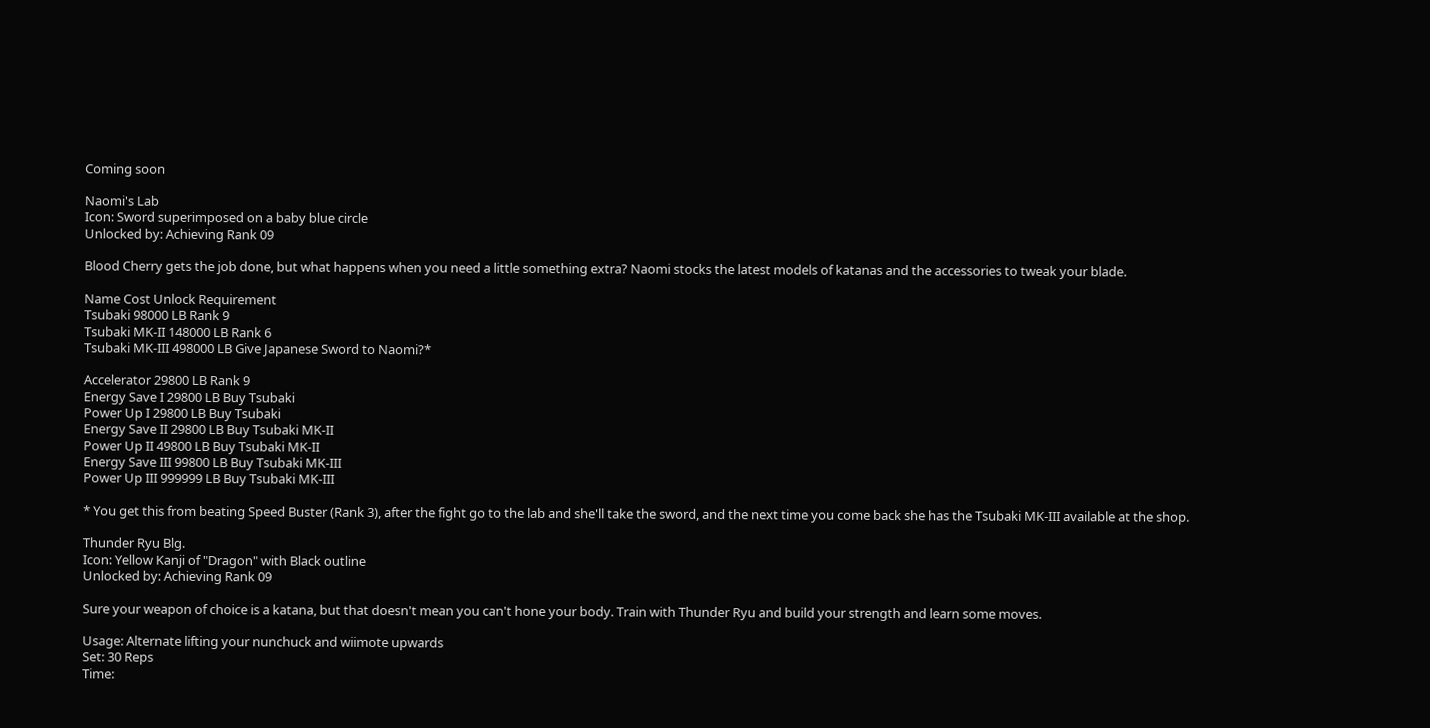Coming soon

Naomi's Lab
Icon: Sword superimposed on a baby blue circle
Unlocked by: Achieving Rank 09

Blood Cherry gets the job done, but what happens when you need a little something extra? Naomi stocks the latest models of katanas and the accessories to tweak your blade.

Name Cost Unlock Requirement
Tsubaki 98000 LB Rank 9
Tsubaki MK-II 148000 LB Rank 6
Tsubaki MK-III 498000 LB Give Japanese Sword to Naomi?*

Accelerator 29800 LB Rank 9
Energy Save I 29800 LB Buy Tsubaki
Power Up I 29800 LB Buy Tsubaki
Energy Save II 29800 LB Buy Tsubaki MK-II
Power Up II 49800 LB Buy Tsubaki MK-II
Energy Save III 99800 LB Buy Tsubaki MK-III
Power Up III 999999 LB Buy Tsubaki MK-III

* You get this from beating Speed Buster (Rank 3), after the fight go to the lab and she'll take the sword, and the next time you come back she has the Tsubaki MK-III available at the shop.

Thunder Ryu Blg.
Icon: Yellow Kanji of "Dragon" with Black outline
Unlocked by: Achieving Rank 09

Sure your weapon of choice is a katana, but that doesn't mean you can't hone your body. Train with Thunder Ryu and build your strength and learn some moves.

Usage: Alternate lifting your nunchuck and wiimote upwards
Set: 30 Reps
Time: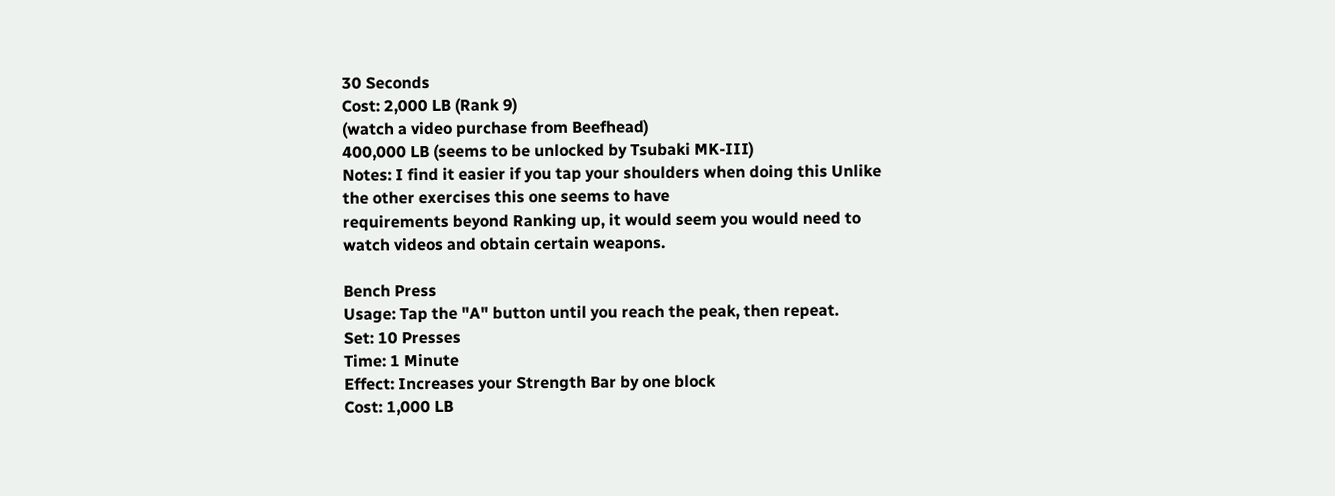30 Seconds
Cost: 2,000 LB (Rank 9)
(watch a video purchase from Beefhead)
400,000 LB (seems to be unlocked by Tsubaki MK-III)
Notes: I find it easier if you tap your shoulders when doing this Unlike the other exercises this one seems to have
requirements beyond Ranking up, it would seem you would need to watch videos and obtain certain weapons.

Bench Press
Usage: Tap the "A" button until you reach the peak, then repeat.
Set: 10 Presses
Time: 1 Minute
Effect: Increases your Strength Bar by one block
Cost: 1,000 LB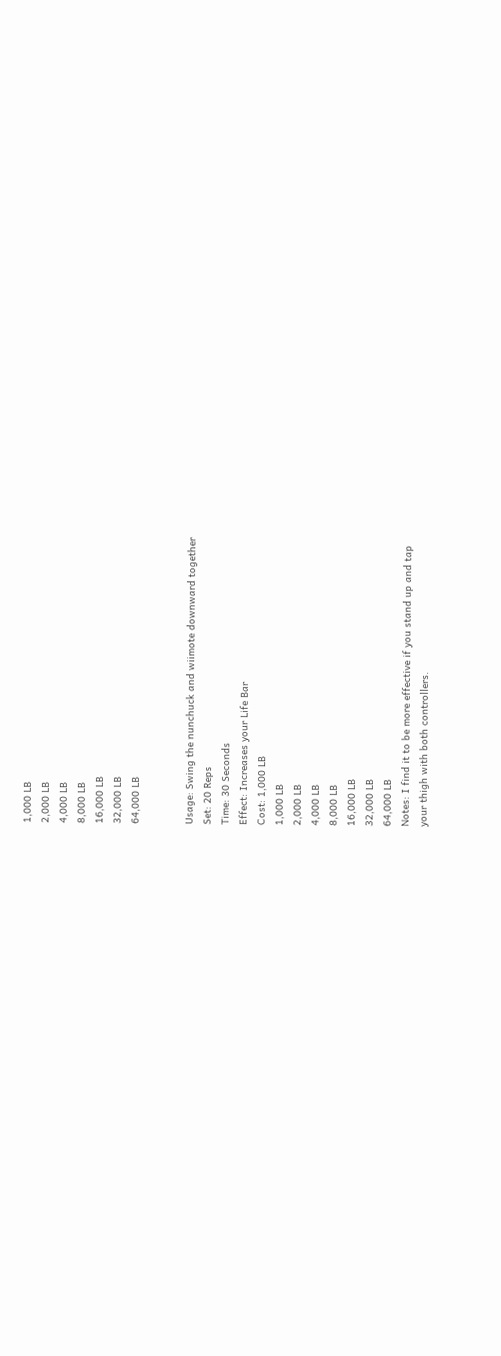1,000 LB
2,000 LB
4,000 LB
8,000 LB
16,000 LB
32,000 LB
64,000 LB


Usage: Swing the nunchuck and wiimote downward together
Set: 20 Reps
Time: 30 Seconds
Effect: Increases your Life Bar
Cost: 1,000 LB
1,000 LB
2,000 LB
4,000 LB
8,000 LB
16,000 LB
32,000 LB
64,000 LB
Notes: I find it to be more effective if you stand up and tap
your thigh with both controllers.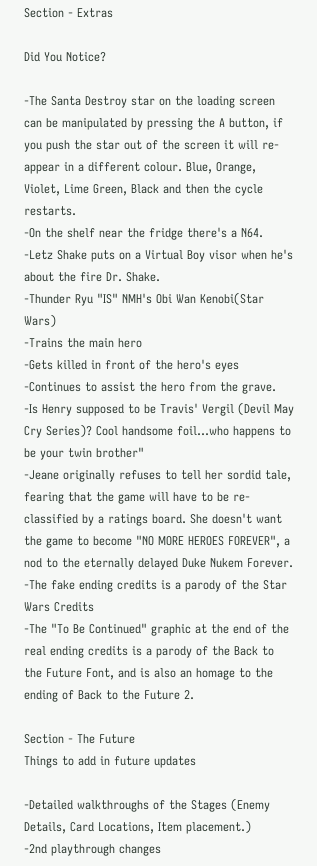Section - Extras

Did You Notice?

-The Santa Destroy star on the loading screen can be manipulated by pressing the A button, if you push the star out of the screen it will re-appear in a different colour. Blue, Orange, Violet, Lime Green, Black and then the cycle restarts.
-On the shelf near the fridge there's a N64.
-Letz Shake puts on a Virtual Boy visor when he's about the fire Dr. Shake.
-Thunder Ryu "IS" NMH's Obi Wan Kenobi(Star Wars)
-Trains the main hero
-Gets killed in front of the hero's eyes
-Continues to assist the hero from the grave.
-Is Henry supposed to be Travis' Vergil (Devil May Cry Series)? Cool handsome foil...who happens to be your twin brother"
-Jeane originally refuses to tell her sordid tale, fearing that the game will have to be re-classified by a ratings board. She doesn't want the game to become "NO MORE HEROES FOREVER", a nod to the eternally delayed Duke Nukem Forever.
-The fake ending credits is a parody of the Star Wars Credits
-The "To Be Continued" graphic at the end of the real ending credits is a parody of the Back to the Future Font, and is also an homage to the ending of Back to the Future 2.

Section - The Future
Things to add in future updates

-Detailed walkthroughs of the Stages (Enemy Details, Card Locations, Item placement.)
-2nd playthrough changes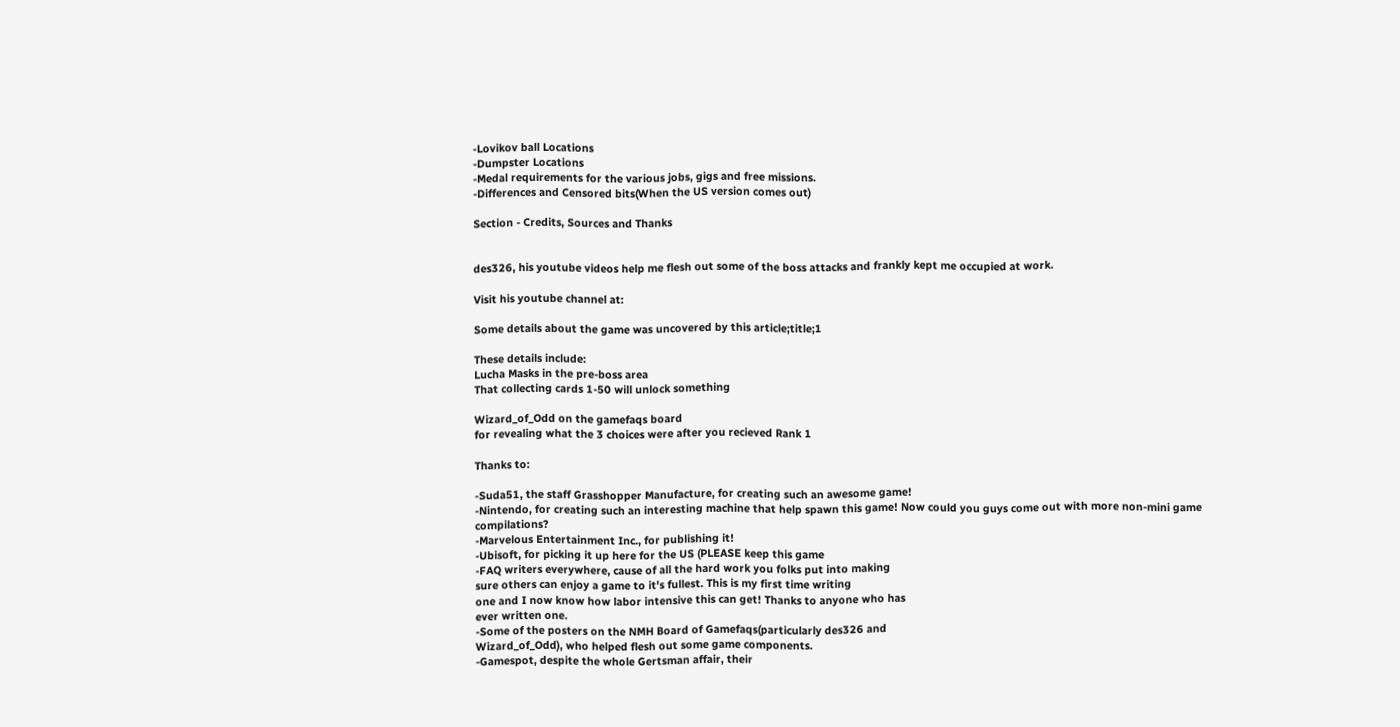-Lovikov ball Locations
-Dumpster Locations
-Medal requirements for the various jobs, gigs and free missions.
-Differences and Censored bits(When the US version comes out)

Section - Credits, Sources and Thanks


des326, his youtube videos help me flesh out some of the boss attacks and frankly kept me occupied at work.

Visit his youtube channel at:

Some details about the game was uncovered by this article;title;1

These details include:
Lucha Masks in the pre-boss area
That collecting cards 1-50 will unlock something

Wizard_of_Odd on the gamefaqs board
for revealing what the 3 choices were after you recieved Rank 1

Thanks to:

-Suda51, the staff Grasshopper Manufacture, for creating such an awesome game!
-Nintendo, for creating such an interesting machine that help spawn this game! Now could you guys come out with more non-mini game compilations?
-Marvelous Entertainment Inc., for publishing it!
-Ubisoft, for picking it up here for the US (PLEASE keep this game
-FAQ writers everywhere, cause of all the hard work you folks put into making
sure others can enjoy a game to it's fullest. This is my first time writing
one and I now know how labor intensive this can get! Thanks to anyone who has
ever written one.
-Some of the posters on the NMH Board of Gamefaqs(particularly des326 and
Wizard_of_Odd), who helped flesh out some game components.
-Gamespot, despite the whole Gertsman affair, their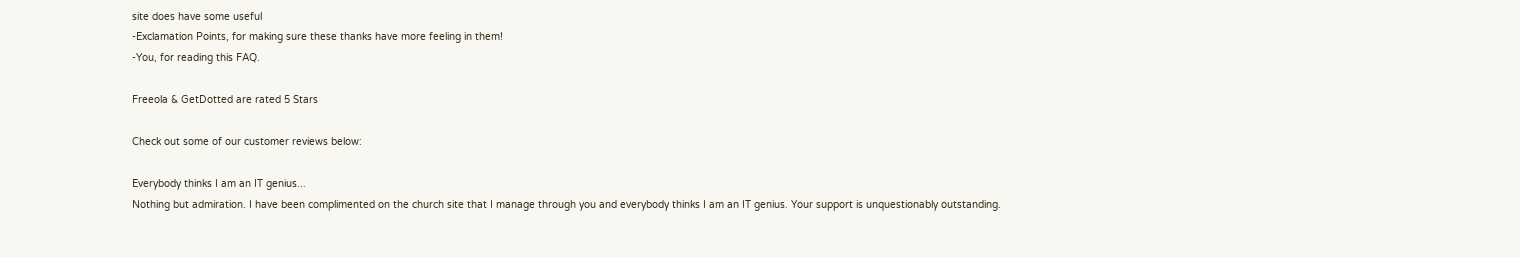site does have some useful
-Exclamation Points, for making sure these thanks have more feeling in them!
-You, for reading this FAQ.

Freeola & GetDotted are rated 5 Stars

Check out some of our customer reviews below:

Everybody thinks I am an IT genius...
Nothing but admiration. I have been complimented on the church site that I manage through you and everybody thinks I am an IT genius. Your support is unquestionably outstanding.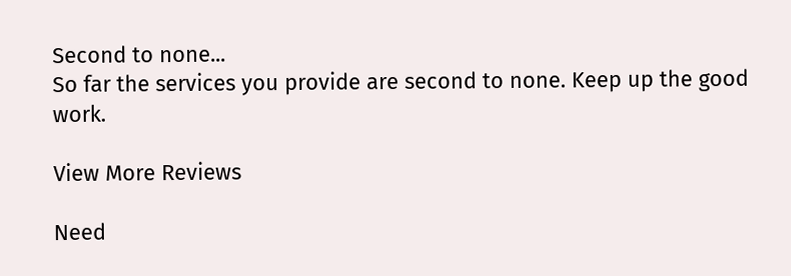Second to none...
So far the services you provide are second to none. Keep up the good work.

View More Reviews

Need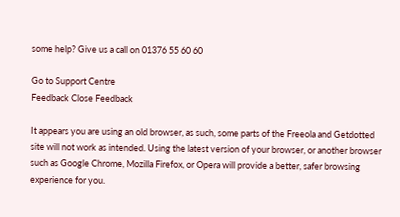some help? Give us a call on 01376 55 60 60

Go to Support Centre
Feedback Close Feedback

It appears you are using an old browser, as such, some parts of the Freeola and Getdotted site will not work as intended. Using the latest version of your browser, or another browser such as Google Chrome, Mozilla Firefox, or Opera will provide a better, safer browsing experience for you.